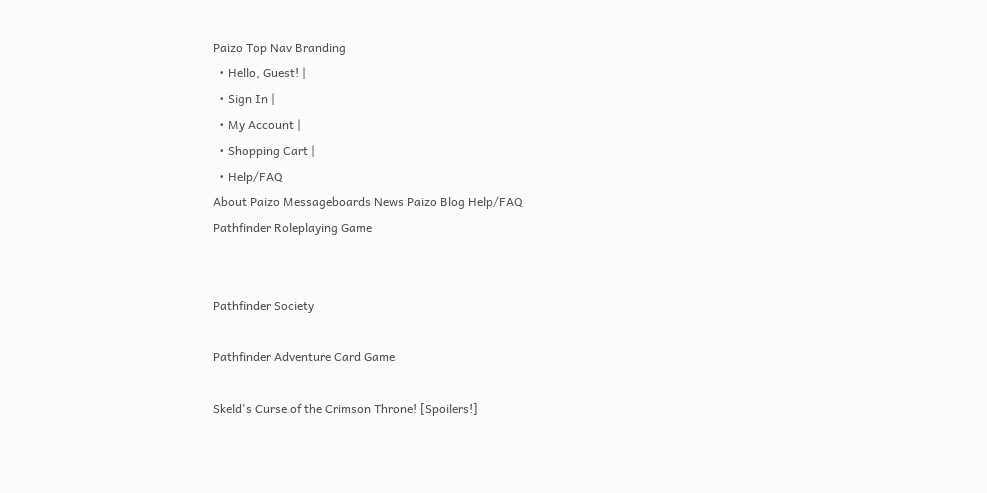Paizo Top Nav Branding
  • Hello, Guest! |
  • Sign In |
  • My Account |
  • Shopping Cart |
  • Help/FAQ
About Paizo Messageboards News Paizo Blog Help/FAQ
Pathfinder Roleplaying Game


Pathfinder Society

Pathfinder Adventure Card Game

Skeld's Curse of the Crimson Throne! [Spoilers!]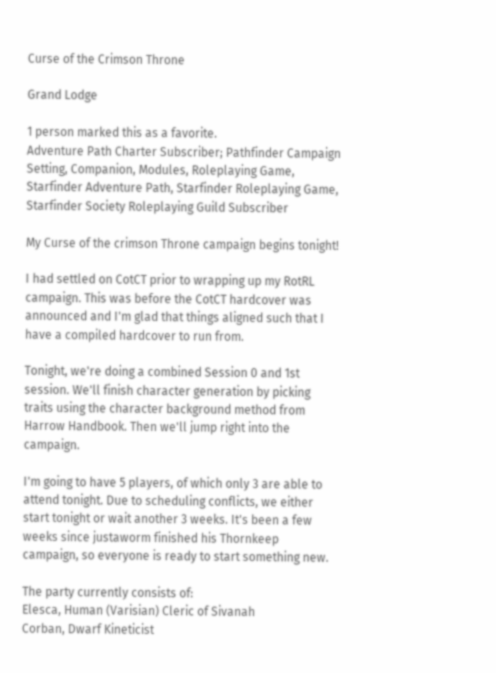Curse of the Crimson Throne

Grand Lodge

1 person marked this as a favorite.
Adventure Path Charter Subscriber; Pathfinder Campaign Setting, Companion, Modules, Roleplaying Game, Starfinder Adventure Path, Starfinder Roleplaying Game, Starfinder Society Roleplaying Guild Subscriber

My Curse of the crimson Throne campaign begins tonight!

I had settled on CotCT prior to wrapping up my RotRL campaign. This was before the CotCT hardcover was announced and I'm glad that things aligned such that I have a compiled hardcover to run from.

Tonight, we're doing a combined Session 0 and 1st session. We'll finish character generation by picking traits using the character background method from Harrow Handbook. Then we'll jump right into the campaign.

I'm going to have 5 players, of which only 3 are able to attend tonight. Due to scheduling conflicts, we either start tonight or wait another 3 weeks. It's been a few weeks since justaworm finished his Thornkeep campaign, so everyone is ready to start something new.

The party currently consists of:
Elesca, Human (Varisian) Cleric of Sivanah
Corban, Dwarf Kineticist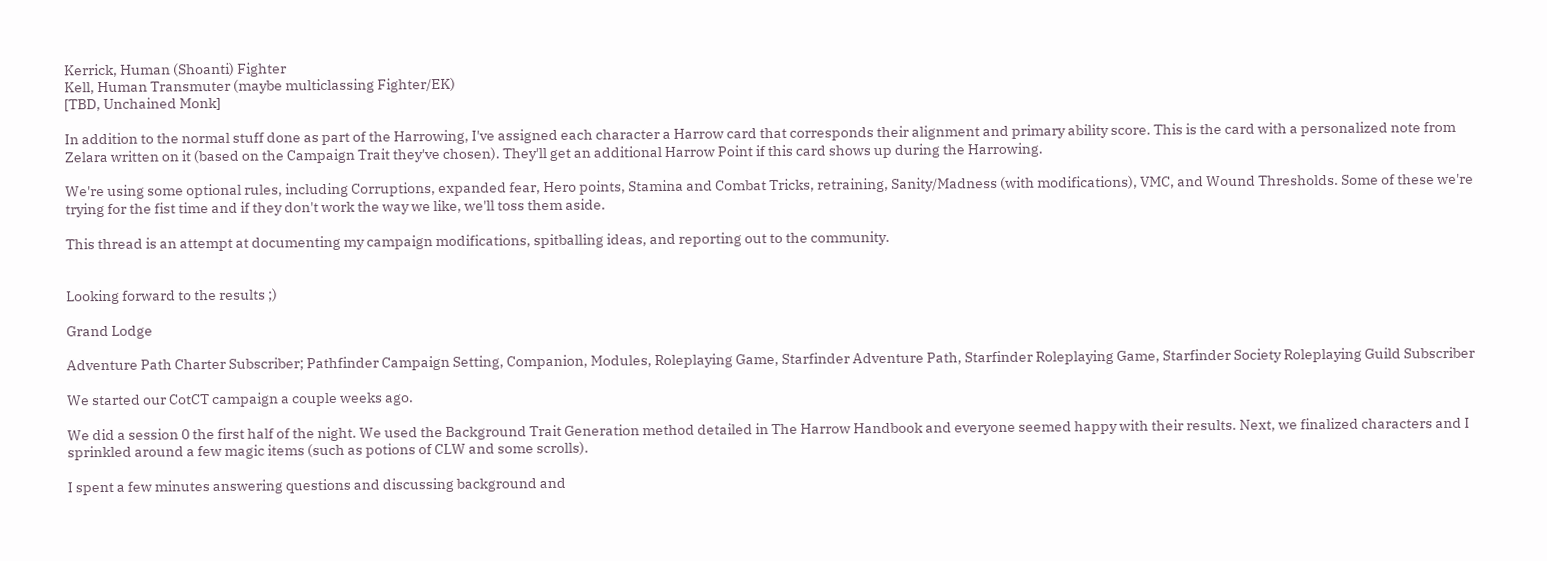Kerrick, Human (Shoanti) Fighter
Kell, Human Transmuter (maybe multiclassing Fighter/EK)
[TBD, Unchained Monk]

In addition to the normal stuff done as part of the Harrowing, I've assigned each character a Harrow card that corresponds their alignment and primary ability score. This is the card with a personalized note from Zelara written on it (based on the Campaign Trait they've chosen). They'll get an additional Harrow Point if this card shows up during the Harrowing.

We're using some optional rules, including Corruptions, expanded fear, Hero points, Stamina and Combat Tricks, retraining, Sanity/Madness (with modifications), VMC, and Wound Thresholds. Some of these we're trying for the fist time and if they don't work the way we like, we'll toss them aside.

This thread is an attempt at documenting my campaign modifications, spitballing ideas, and reporting out to the community.


Looking forward to the results ;)

Grand Lodge

Adventure Path Charter Subscriber; Pathfinder Campaign Setting, Companion, Modules, Roleplaying Game, Starfinder Adventure Path, Starfinder Roleplaying Game, Starfinder Society Roleplaying Guild Subscriber

We started our CotCT campaign a couple weeks ago.

We did a session 0 the first half of the night. We used the Background Trait Generation method detailed in The Harrow Handbook and everyone seemed happy with their results. Next, we finalized characters and I sprinkled around a few magic items (such as potions of CLW and some scrolls).

I spent a few minutes answering questions and discussing background and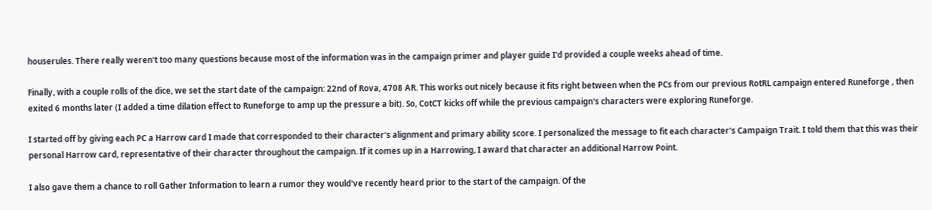houserules. There really weren't too many questions because most of the information was in the campaign primer and player guide I'd provided a couple weeks ahead of time.

Finally, with a couple rolls of the dice, we set the start date of the campaign: 22nd of Rova, 4708 AR. This works out nicely because it fits right between when the PCs from our previous RotRL campaign entered Runeforge , then exited 6 months later (I added a time dilation effect to Runeforge to amp up the pressure a bit). So, CotCT kicks off while the previous campaign's characters were exploring Runeforge.

I started off by giving each PC a Harrow card I made that corresponded to their character's alignment and primary ability score. I personalized the message to fit each character's Campaign Trait. I told them that this was their personal Harrow card, representative of their character throughout the campaign. If it comes up in a Harrowing, I award that character an additional Harrow Point.

I also gave them a chance to roll Gather Information to learn a rumor they would've recently heard prior to the start of the campaign. Of the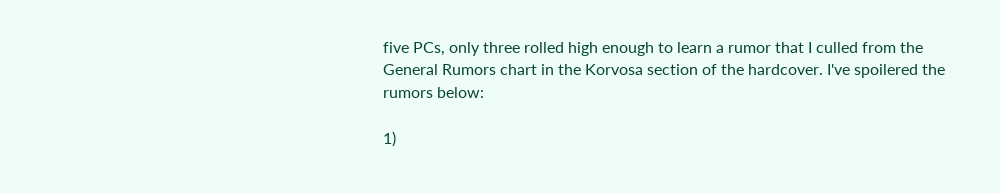five PCs, only three rolled high enough to learn a rumor that I culled from the General Rumors chart in the Korvosa section of the hardcover. I've spoilered the rumors below:

1)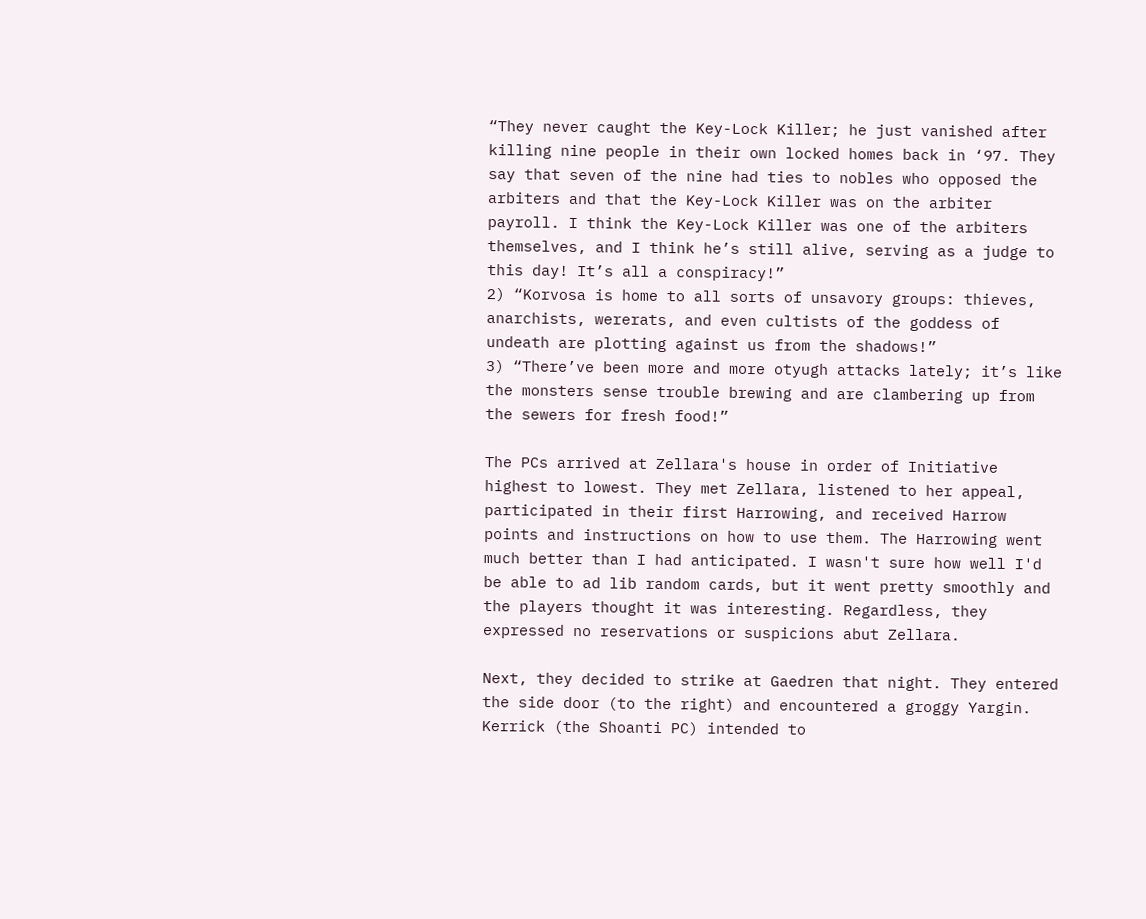“They never caught the Key-Lock Killer; he just vanished after killing nine people in their own locked homes back in ‘97. They say that seven of the nine had ties to nobles who opposed the arbiters and that the Key-Lock Killer was on the arbiter payroll. I think the Key-Lock Killer was one of the arbiters themselves, and I think he’s still alive, serving as a judge to this day! It’s all a conspiracy!”
2) “Korvosa is home to all sorts of unsavory groups: thieves, anarchists, wererats, and even cultists of the goddess of undeath are plotting against us from the shadows!”
3) “There’ve been more and more otyugh attacks lately; it’s like the monsters sense trouble brewing and are clambering up from the sewers for fresh food!”

The PCs arrived at Zellara's house in order of Initiative highest to lowest. They met Zellara, listened to her appeal, participated in their first Harrowing, and received Harrow points and instructions on how to use them. The Harrowing went much better than I had anticipated. I wasn't sure how well I'd be able to ad lib random cards, but it went pretty smoothly and the players thought it was interesting. Regardless, they expressed no reservations or suspicions abut Zellara.

Next, they decided to strike at Gaedren that night. They entered the side door (to the right) and encountered a groggy Yargin. Kerrick (the Shoanti PC) intended to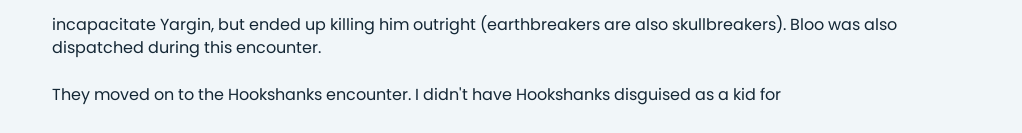incapacitate Yargin, but ended up killing him outright (earthbreakers are also skullbreakers). Bloo was also dispatched during this encounter.

They moved on to the Hookshanks encounter. I didn't have Hookshanks disguised as a kid for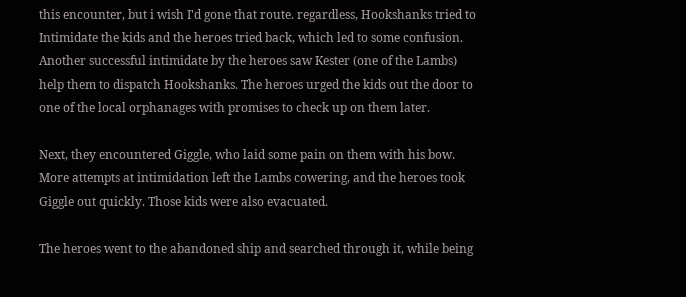this encounter, but i wish I'd gone that route. regardless, Hookshanks tried to Intimidate the kids and the heroes tried back, which led to some confusion. Another successful intimidate by the heroes saw Kester (one of the Lambs) help them to dispatch Hookshanks. The heroes urged the kids out the door to one of the local orphanages with promises to check up on them later.

Next, they encountered Giggle, who laid some pain on them with his bow. More attempts at intimidation left the Lambs cowering, and the heroes took Giggle out quickly. Those kids were also evacuated.

The heroes went to the abandoned ship and searched through it, while being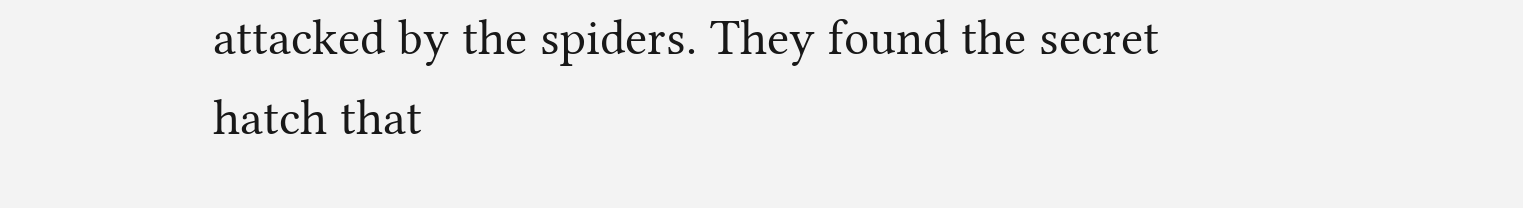attacked by the spiders. They found the secret hatch that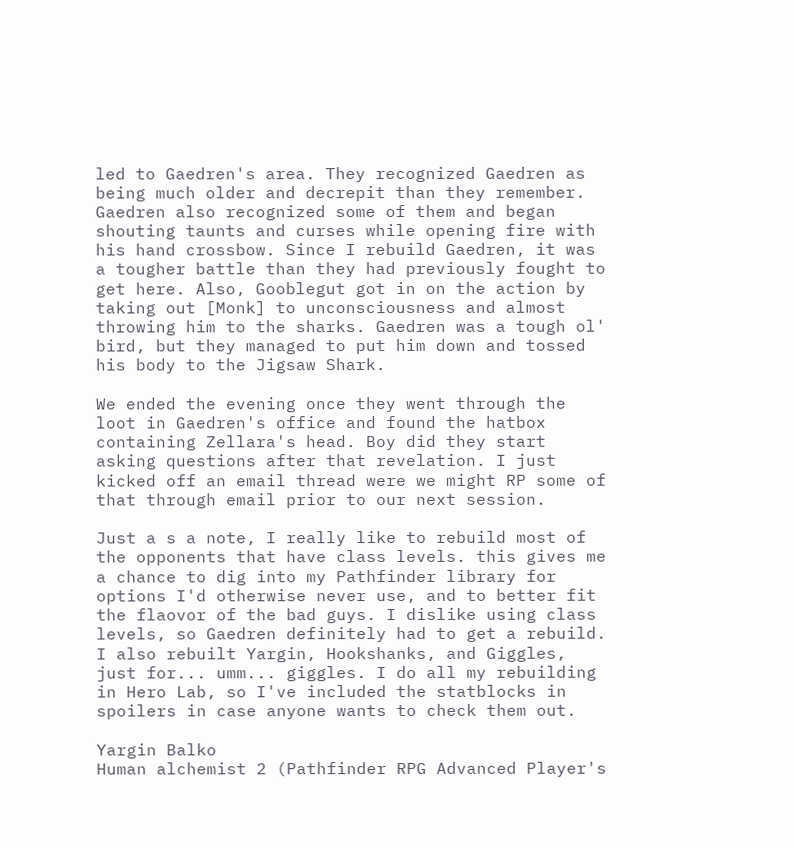led to Gaedren's area. They recognized Gaedren as being much older and decrepit than they remember. Gaedren also recognized some of them and began shouting taunts and curses while opening fire with his hand crossbow. Since I rebuild Gaedren, it was a tougher battle than they had previously fought to get here. Also, Gooblegut got in on the action by taking out [Monk] to unconsciousness and almost throwing him to the sharks. Gaedren was a tough ol' bird, but they managed to put him down and tossed his body to the Jigsaw Shark.

We ended the evening once they went through the loot in Gaedren's office and found the hatbox containing Zellara's head. Boy did they start asking questions after that revelation. I just kicked off an email thread were we might RP some of that through email prior to our next session.

Just a s a note, I really like to rebuild most of the opponents that have class levels. this gives me a chance to dig into my Pathfinder library for options I'd otherwise never use, and to better fit the flaovor of the bad guys. I dislike using class levels, so Gaedren definitely had to get a rebuild. I also rebuilt Yargin, Hookshanks, and Giggles, just for... umm... giggles. I do all my rebuilding in Hero Lab, so I've included the statblocks in spoilers in case anyone wants to check them out.

Yargin Balko
Human alchemist 2 (Pathfinder RPG Advanced Player's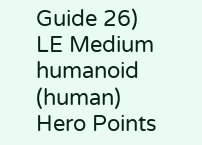Guide 26)
LE Medium humanoid (human)
Hero Points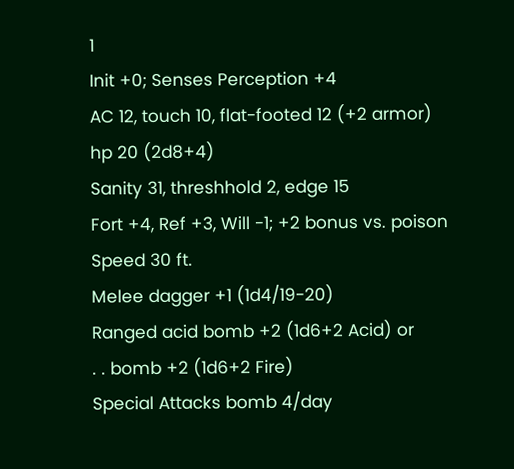1
Init +0; Senses Perception +4
AC 12, touch 10, flat-footed 12 (+2 armor)
hp 20 (2d8+4)
Sanity 31, threshhold 2, edge 15
Fort +4, Ref +3, Will -1; +2 bonus vs. poison
Speed 30 ft.
Melee dagger +1 (1d4/19-20)
Ranged acid bomb +2 (1d6+2 Acid) or
. . bomb +2 (1d6+2 Fire)
Special Attacks bomb 4/day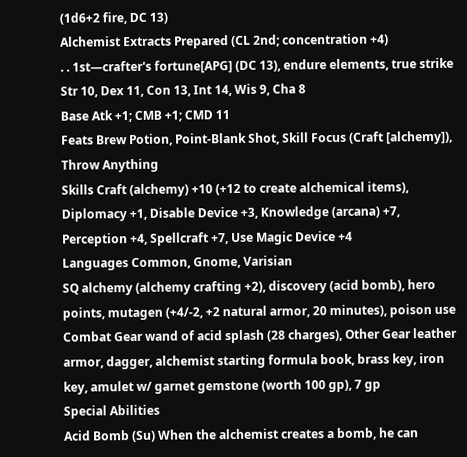(1d6+2 fire, DC 13)
Alchemist Extracts Prepared (CL 2nd; concentration +4)
. . 1st—crafter's fortune[APG] (DC 13), endure elements, true strike
Str 10, Dex 11, Con 13, Int 14, Wis 9, Cha 8
Base Atk +1; CMB +1; CMD 11
Feats Brew Potion, Point-Blank Shot, Skill Focus (Craft [alchemy]), Throw Anything
Skills Craft (alchemy) +10 (+12 to create alchemical items), Diplomacy +1, Disable Device +3, Knowledge (arcana) +7, Perception +4, Spellcraft +7, Use Magic Device +4
Languages Common, Gnome, Varisian
SQ alchemy (alchemy crafting +2), discovery (acid bomb), hero points, mutagen (+4/-2, +2 natural armor, 20 minutes), poison use
Combat Gear wand of acid splash (28 charges), Other Gear leather armor, dagger, alchemist starting formula book, brass key, iron key, amulet w/ garnet gemstone (worth 100 gp), 7 gp
Special Abilities
Acid Bomb (Su) When the alchemist creates a bomb, he can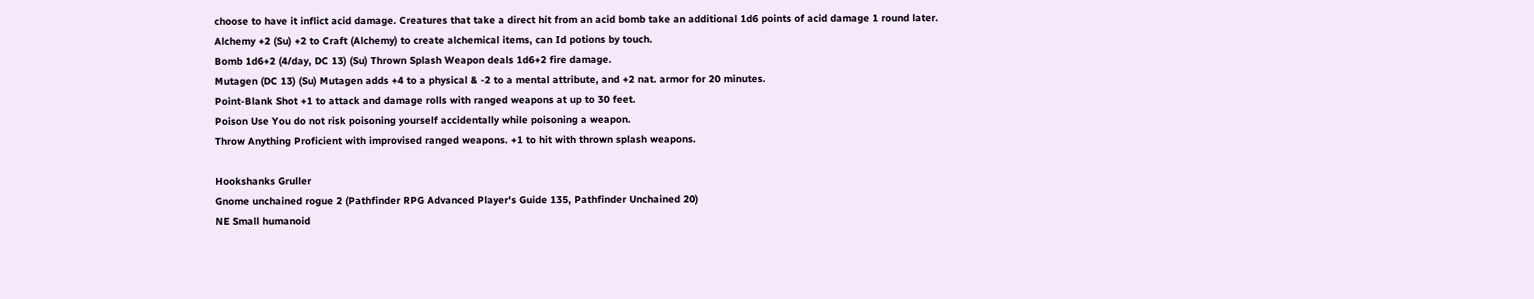choose to have it inflict acid damage. Creatures that take a direct hit from an acid bomb take an additional 1d6 points of acid damage 1 round later.
Alchemy +2 (Su) +2 to Craft (Alchemy) to create alchemical items, can Id potions by touch.
Bomb 1d6+2 (4/day, DC 13) (Su) Thrown Splash Weapon deals 1d6+2 fire damage.
Mutagen (DC 13) (Su) Mutagen adds +4 to a physical & -2 to a mental attribute, and +2 nat. armor for 20 minutes.
Point-Blank Shot +1 to attack and damage rolls with ranged weapons at up to 30 feet.
Poison Use You do not risk poisoning yourself accidentally while poisoning a weapon.
Throw Anything Proficient with improvised ranged weapons. +1 to hit with thrown splash weapons.

Hookshanks Gruller
Gnome unchained rogue 2 (Pathfinder RPG Advanced Player's Guide 135, Pathfinder Unchained 20)
NE Small humanoid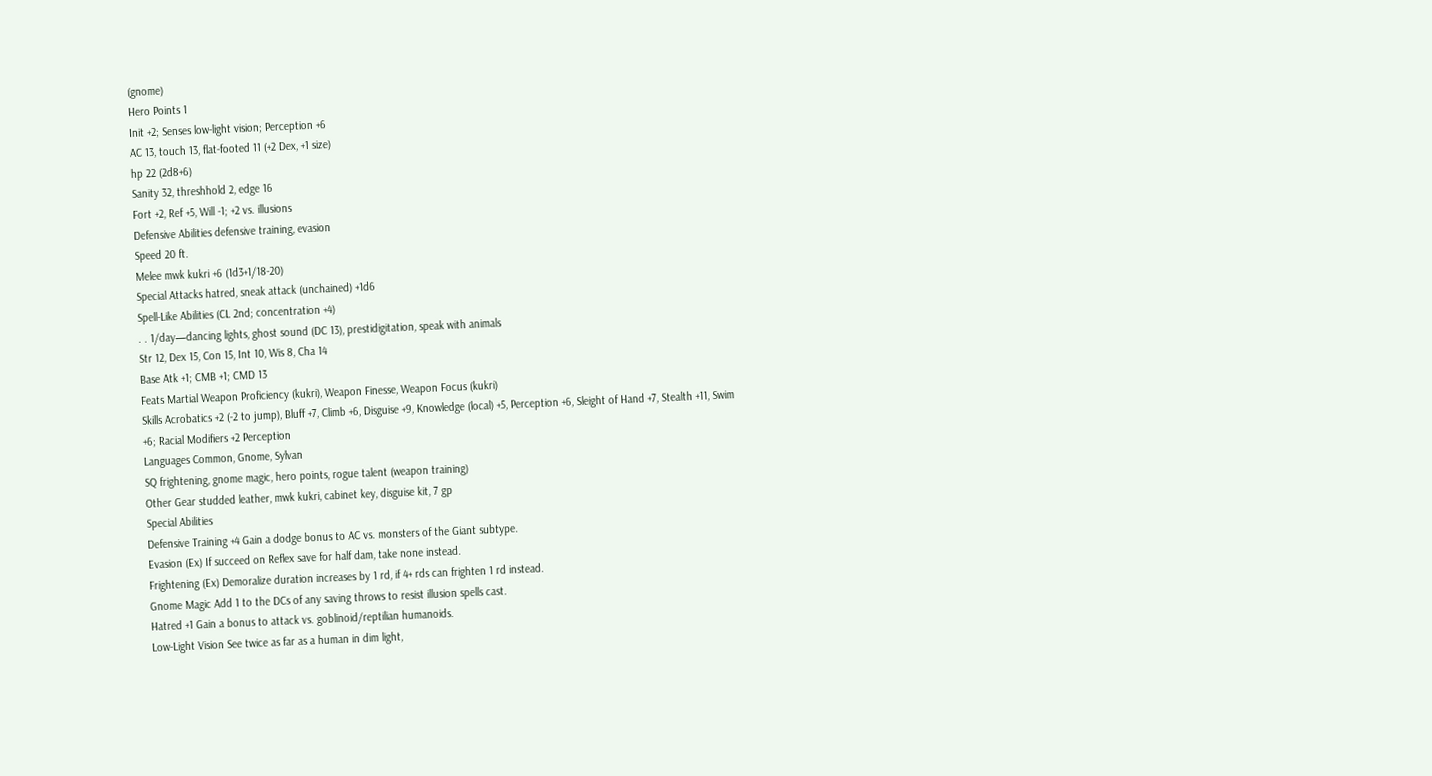(gnome)
Hero Points 1
Init +2; Senses low-light vision; Perception +6
AC 13, touch 13, flat-footed 11 (+2 Dex, +1 size)
hp 22 (2d8+6)
Sanity 32, threshhold 2, edge 16
Fort +2, Ref +5, Will -1; +2 vs. illusions
Defensive Abilities defensive training, evasion
Speed 20 ft.
Melee mwk kukri +6 (1d3+1/18-20)
Special Attacks hatred, sneak attack (unchained) +1d6
Spell-Like Abilities (CL 2nd; concentration +4)
. . 1/day—dancing lights, ghost sound (DC 13), prestidigitation, speak with animals
Str 12, Dex 15, Con 15, Int 10, Wis 8, Cha 14
Base Atk +1; CMB +1; CMD 13
Feats Martial Weapon Proficiency (kukri), Weapon Finesse, Weapon Focus (kukri)
Skills Acrobatics +2 (-2 to jump), Bluff +7, Climb +6, Disguise +9, Knowledge (local) +5, Perception +6, Sleight of Hand +7, Stealth +11, Swim +6; Racial Modifiers +2 Perception
Languages Common, Gnome, Sylvan
SQ frightening, gnome magic, hero points, rogue talent (weapon training)
Other Gear studded leather, mwk kukri, cabinet key, disguise kit, 7 gp
Special Abilities
Defensive Training +4 Gain a dodge bonus to AC vs. monsters of the Giant subtype.
Evasion (Ex) If succeed on Reflex save for half dam, take none instead.
Frightening (Ex) Demoralize duration increases by 1 rd, if 4+ rds can frighten 1 rd instead.
Gnome Magic Add 1 to the DCs of any saving throws to resist illusion spells cast.
Hatred +1 Gain a bonus to attack vs. goblinoid/reptilian humanoids.
Low-Light Vision See twice as far as a human in dim light,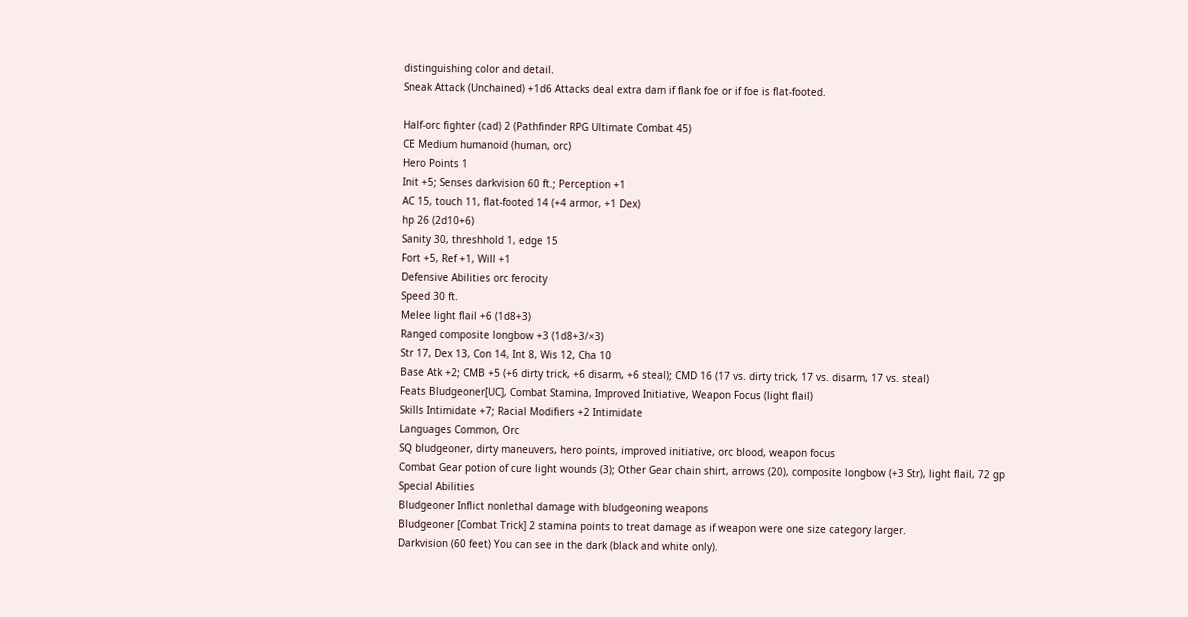distinguishing color and detail.
Sneak Attack (Unchained) +1d6 Attacks deal extra dam if flank foe or if foe is flat-footed.

Half-orc fighter (cad) 2 (Pathfinder RPG Ultimate Combat 45)
CE Medium humanoid (human, orc)
Hero Points 1
Init +5; Senses darkvision 60 ft.; Perception +1
AC 15, touch 11, flat-footed 14 (+4 armor, +1 Dex)
hp 26 (2d10+6)
Sanity 30, threshhold 1, edge 15
Fort +5, Ref +1, Will +1
Defensive Abilities orc ferocity
Speed 30 ft.
Melee light flail +6 (1d8+3)
Ranged composite longbow +3 (1d8+3/×3)
Str 17, Dex 13, Con 14, Int 8, Wis 12, Cha 10
Base Atk +2; CMB +5 (+6 dirty trick, +6 disarm, +6 steal); CMD 16 (17 vs. dirty trick, 17 vs. disarm, 17 vs. steal)
Feats Bludgeoner[UC], Combat Stamina, Improved Initiative, Weapon Focus (light flail)
Skills Intimidate +7; Racial Modifiers +2 Intimidate
Languages Common, Orc
SQ bludgeoner, dirty maneuvers, hero points, improved initiative, orc blood, weapon focus
Combat Gear potion of cure light wounds (3); Other Gear chain shirt, arrows (20), composite longbow (+3 Str), light flail, 72 gp
Special Abilities
Bludgeoner Inflict nonlethal damage with bludgeoning weapons
Bludgeoner [Combat Trick] 2 stamina points to treat damage as if weapon were one size category larger.
Darkvision (60 feet) You can see in the dark (black and white only).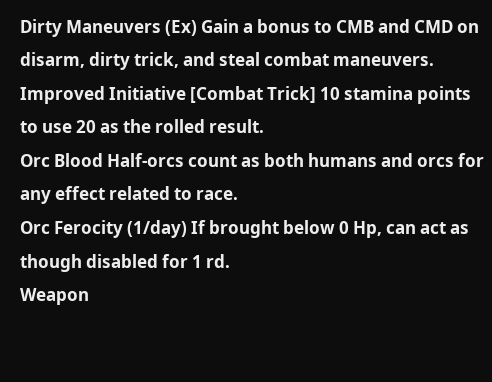Dirty Maneuvers (Ex) Gain a bonus to CMB and CMD on disarm, dirty trick, and steal combat maneuvers.
Improved Initiative [Combat Trick] 10 stamina points to use 20 as the rolled result.
Orc Blood Half-orcs count as both humans and orcs for any effect related to race.
Orc Ferocity (1/day) If brought below 0 Hp, can act as though disabled for 1 rd.
Weapon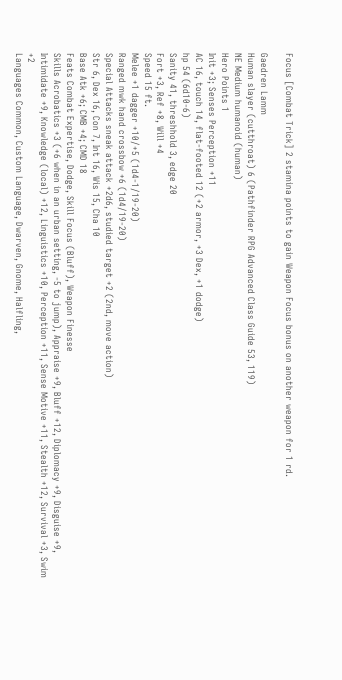Focus [Combat Trick] 2 stamina points to gain Weapon Focus bonus on another weapon for 1 rd.

Gaedren Lamm
Human slayer (cutthroat) 6 (Pathfinder RPG Advanced Class Guide 53, 119)
NE Medium humanoid (human)
Hero Points 1
Init +3; Senses Perception +11
AC 16, touch 14, flat-footed 12 (+2 armor, +3 Dex, +1 dodge)
hp 54 (6d10-6)
Sanity 41, threshhold 3, edge 20
Fort +3, Ref +8, Will +4
Speed 15 ft.
Melee +1 dagger +10/+5 (1d4-1/19-20)
Ranged mwk hand crossbow +6 (1d4/19-20)
Special Attacks sneak attack +2d6, studied target +2 (2nd, move action)
Str 6, Dex 16, Con 7, Int 16, Wis 15, Cha 10
Base Atk +6; CMB +4; CMD 18
Feats Combat Expertise, Dodge, Skill Focus (Bluff), Weapon Finesse
Skills Acrobatics +3 (+6 when in an urban setting, -5 to jump), Appraise +9, Bluff +12, Diplomacy +9, Disguise +9, Intimidate +9, Knowledge (local) +12, Linguistics +10, Perception +11, Sense Motive +11, Stealth +12, Survival +3, Swim +2
Languages Common, Custom Language, Dwarven, Gnome, Halfling,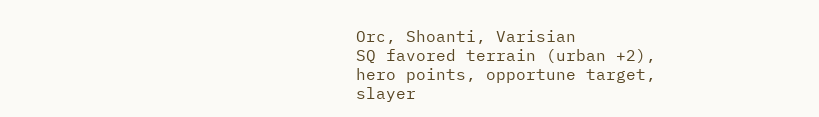Orc, Shoanti, Varisian
SQ favored terrain (urban +2), hero points, opportune target, slayer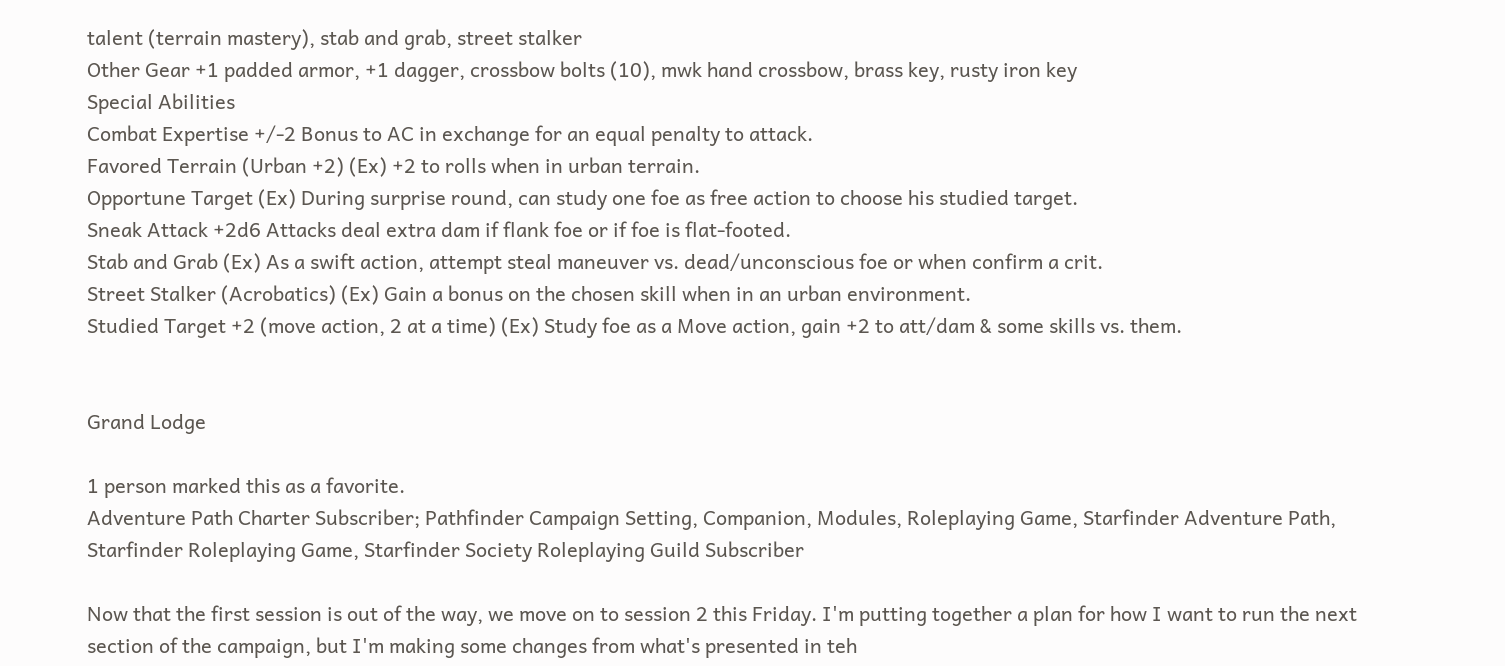talent (terrain mastery), stab and grab, street stalker
Other Gear +1 padded armor, +1 dagger, crossbow bolts (10), mwk hand crossbow, brass key, rusty iron key
Special Abilities
Combat Expertise +/-2 Bonus to AC in exchange for an equal penalty to attack.
Favored Terrain (Urban +2) (Ex) +2 to rolls when in urban terrain.
Opportune Target (Ex) During surprise round, can study one foe as free action to choose his studied target.
Sneak Attack +2d6 Attacks deal extra dam if flank foe or if foe is flat-footed.
Stab and Grab (Ex) As a swift action, attempt steal maneuver vs. dead/unconscious foe or when confirm a crit.
Street Stalker (Acrobatics) (Ex) Gain a bonus on the chosen skill when in an urban environment.
Studied Target +2 (move action, 2 at a time) (Ex) Study foe as a Move action, gain +2 to att/dam & some skills vs. them.


Grand Lodge

1 person marked this as a favorite.
Adventure Path Charter Subscriber; Pathfinder Campaign Setting, Companion, Modules, Roleplaying Game, Starfinder Adventure Path, Starfinder Roleplaying Game, Starfinder Society Roleplaying Guild Subscriber

Now that the first session is out of the way, we move on to session 2 this Friday. I'm putting together a plan for how I want to run the next section of the campaign, but I'm making some changes from what's presented in teh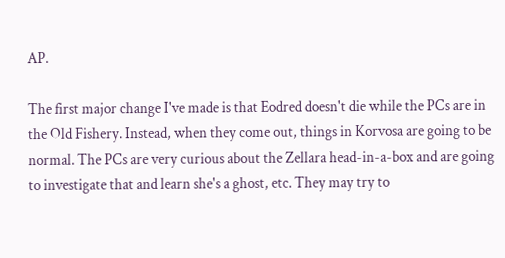AP.

The first major change I've made is that Eodred doesn't die while the PCs are in the Old Fishery. Instead, when they come out, things in Korvosa are going to be normal. The PCs are very curious about the Zellara head-in-a-box and are going to investigate that and learn she's a ghost, etc. They may try to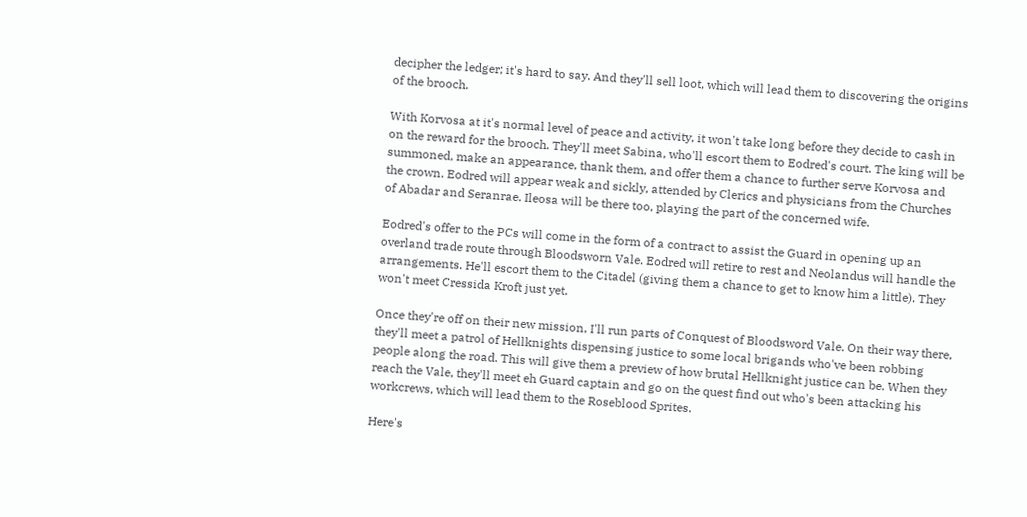decipher the ledger; it's hard to say. And they'll sell loot, which will lead them to discovering the origins of the brooch.

With Korvosa at it's normal level of peace and activity, it won't take long before they decide to cash in on the reward for the brooch. They'll meet Sabina, who'll escort them to Eodred's court. The king will be summoned, make an appearance, thank them, and offer them a chance to further serve Korvosa and the crown. Eodred will appear weak and sickly, attended by Clerics and physicians from the Churches of Abadar and Seranrae. Ileosa will be there too, playing the part of the concerned wife.

Eodred's offer to the PCs will come in the form of a contract to assist the Guard in opening up an overland trade route through Bloodsworn Vale. Eodred will retire to rest and Neolandus will handle the arrangements. He'll escort them to the Citadel (giving them a chance to get to know him a little). They won't meet Cressida Kroft just yet.

Once they're off on their new mission, I'll run parts of Conquest of Bloodsword Vale. On their way there, they'll meet a patrol of Hellknights dispensing justice to some local brigands who've been robbing people along the road. This will give them a preview of how brutal Hellknight justice can be. When they reach the Vale, they'll meet eh Guard captain and go on the quest find out who's been attacking his workcrews, which will lead them to the Roseblood Sprites.

Here's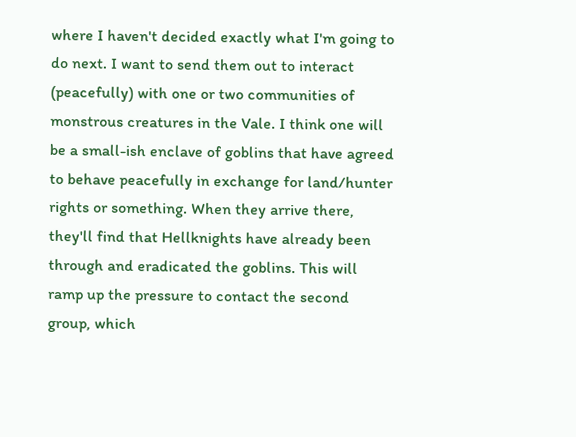where I haven't decided exactly what I'm going to do next. I want to send them out to interact (peacefully) with one or two communities of monstrous creatures in the Vale. I think one will be a small-ish enclave of goblins that have agreed to behave peacefully in exchange for land/hunter rights or something. When they arrive there, they'll find that Hellknights have already been through and eradicated the goblins. This will ramp up the pressure to contact the second group, which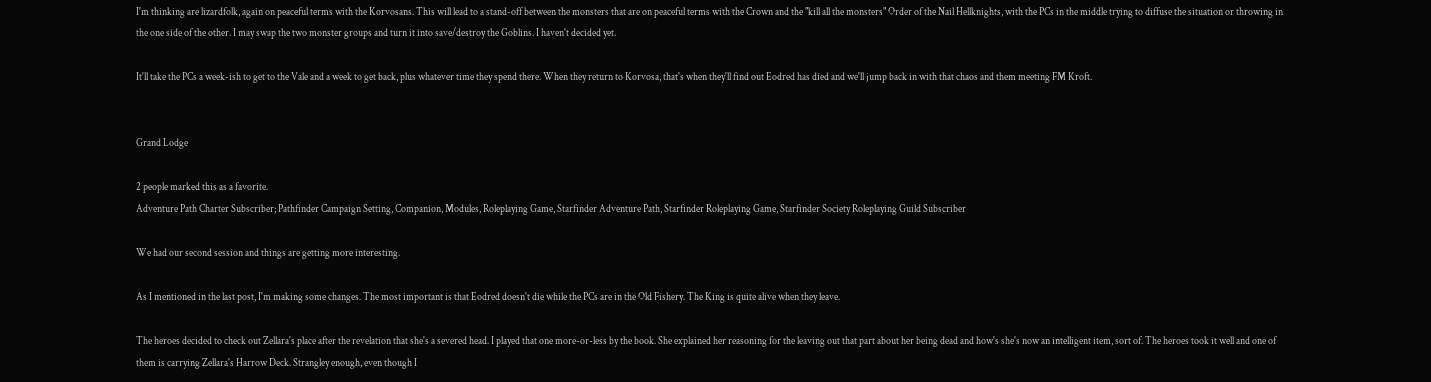I'm thinking are lizardfolk, again on peaceful terms with the Korvosans. This will lead to a stand-off between the monsters that are on peaceful terms with the Crown and the "kill all the monsters" Order of the Nail Hellknights, with the PCs in the middle trying to diffuse the situation or throwing in the one side of the other. I may swap the two monster groups and turn it into save/destroy the Goblins. I haven't decided yet.

It'll take the PCs a week-ish to get to the Vale and a week to get back, plus whatever time they spend there. When they return to Korvosa, that's when they'll find out Eodred has died and we'll jump back in with that chaos and them meeting FM Kroft.


Grand Lodge

2 people marked this as a favorite.
Adventure Path Charter Subscriber; Pathfinder Campaign Setting, Companion, Modules, Roleplaying Game, Starfinder Adventure Path, Starfinder Roleplaying Game, Starfinder Society Roleplaying Guild Subscriber

We had our second session and things are getting more interesting.

As I mentioned in the last post, I'm making some changes. The most important is that Eodred doesn't die while the PCs are in the Old Fishery. The King is quite alive when they leave.

The heroes decided to check out Zellara's place after the revelation that she's a severed head. I played that one more-or-less by the book. She explained her reasoning for the leaving out that part about her being dead and how's she's now an intelligent item, sort of. The heroes took it well and one of them is carrying Zellara's Harrow Deck. Strangley enough, even though I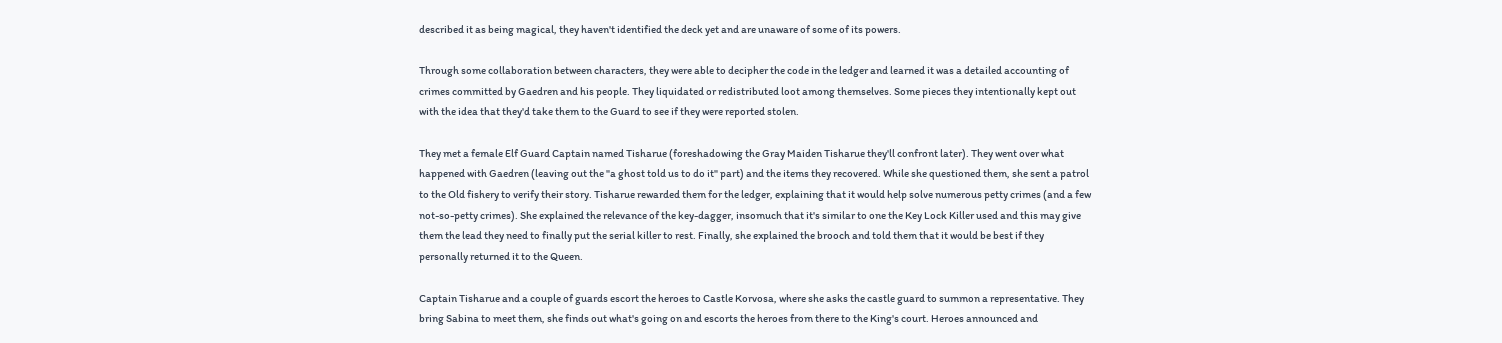described it as being magical, they haven't identified the deck yet and are unaware of some of its powers.

Through some collaboration between characters, they were able to decipher the code in the ledger and learned it was a detailed accounting of crimes committed by Gaedren and his people. They liquidated or redistributed loot among themselves. Some pieces they intentionally kept out with the idea that they'd take them to the Guard to see if they were reported stolen.

They met a female Elf Guard Captain named Tisharue (foreshadowing the Gray Maiden Tisharue they'll confront later). They went over what happened with Gaedren (leaving out the "a ghost told us to do it" part) and the items they recovered. While she questioned them, she sent a patrol to the Old fishery to verify their story. Tisharue rewarded them for the ledger, explaining that it would help solve numerous petty crimes (and a few not-so-petty crimes). She explained the relevance of the key-dagger, insomuch that it's similar to one the Key Lock Killer used and this may give them the lead they need to finally put the serial killer to rest. Finally, she explained the brooch and told them that it would be best if they personally returned it to the Queen.

Captain Tisharue and a couple of guards escort the heroes to Castle Korvosa, where she asks the castle guard to summon a representative. They bring Sabina to meet them, she finds out what's going on and escorts the heroes from there to the King's court. Heroes announced and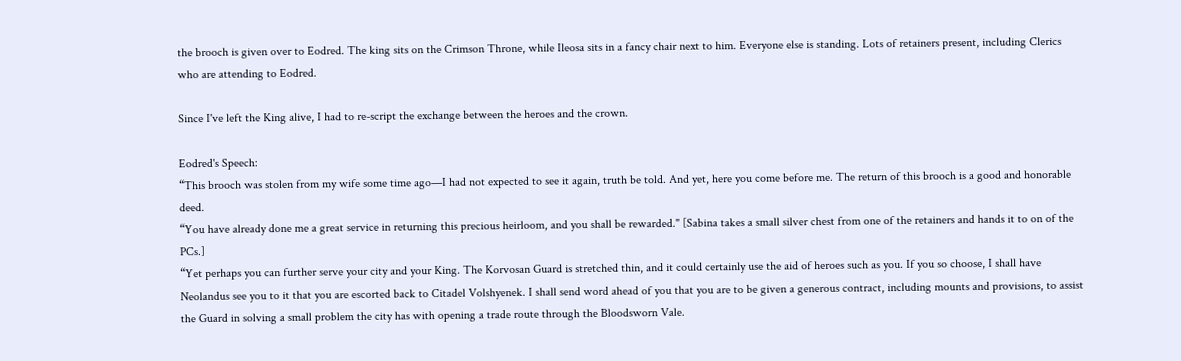the brooch is given over to Eodred. The king sits on the Crimson Throne, while Ileosa sits in a fancy chair next to him. Everyone else is standing. Lots of retainers present, including Clerics who are attending to Eodred.

Since I've left the King alive, I had to re-script the exchange between the heroes and the crown.

Eodred's Speech:
“This brooch was stolen from my wife some time ago—I had not expected to see it again, truth be told. And yet, here you come before me. The return of this brooch is a good and honorable deed.
“You have already done me a great service in returning this precious heirloom, and you shall be rewarded." [Sabina takes a small silver chest from one of the retainers and hands it to on of the PCs.]
“Yet perhaps you can further serve your city and your King. The Korvosan Guard is stretched thin, and it could certainly use the aid of heroes such as you. If you so choose, I shall have Neolandus see you to it that you are escorted back to Citadel Volshyenek. I shall send word ahead of you that you are to be given a generous contract, including mounts and provisions, to assist the Guard in solving a small problem the city has with opening a trade route through the Bloodsworn Vale.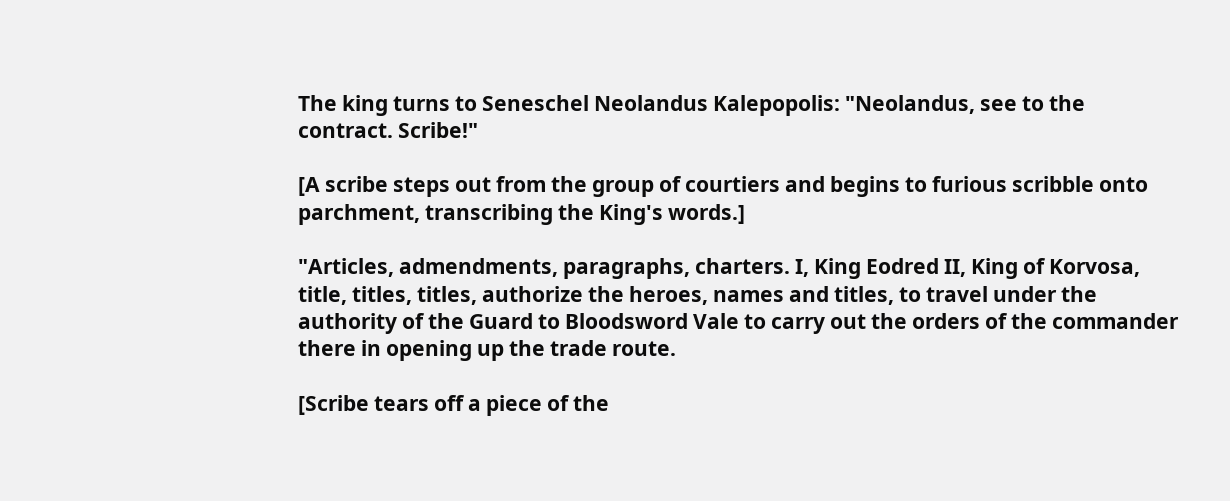The king turns to Seneschel Neolandus Kalepopolis: "Neolandus, see to the contract. Scribe!"

[A scribe steps out from the group of courtiers and begins to furious scribble onto parchment, transcribing the King's words.]

"Articles, admendments, paragraphs, charters. I, King Eodred II, King of Korvosa, title, titles, titles, authorize the heroes, names and titles, to travel under the authority of the Guard to Bloodsword Vale to carry out the orders of the commander there in opening up the trade route.

[Scribe tears off a piece of the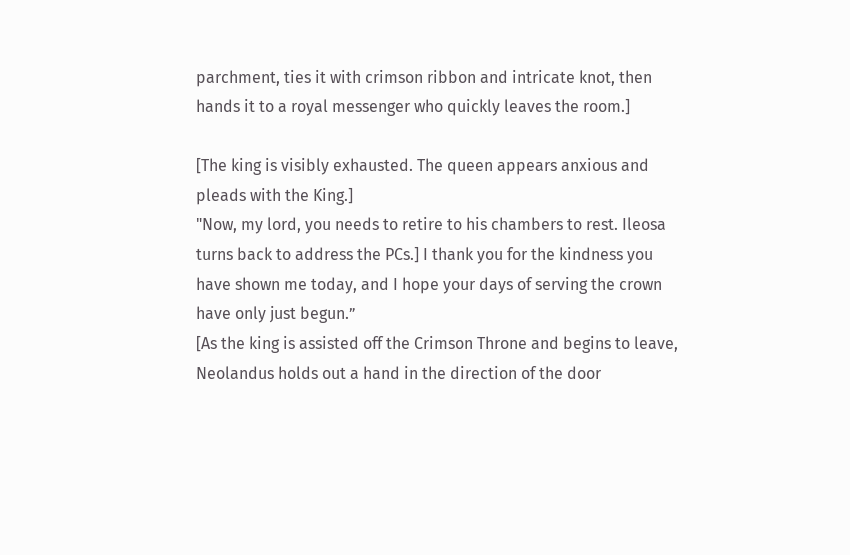parchment, ties it with crimson ribbon and intricate knot, then hands it to a royal messenger who quickly leaves the room.]

[The king is visibly exhausted. The queen appears anxious and pleads with the King.]
"Now, my lord, you needs to retire to his chambers to rest. Ileosa turns back to address the PCs.] I thank you for the kindness you have shown me today, and I hope your days of serving the crown have only just begun.”
[As the king is assisted off the Crimson Throne and begins to leave, Neolandus holds out a hand in the direction of the door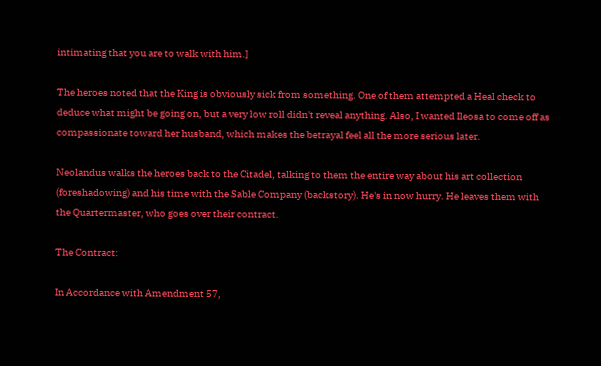intimating that you are to walk with him.]

The heroes noted that the King is obviously sick from something. One of them attempted a Heal check to deduce what might be going on, but a very low roll didn't reveal anything. Also, I wanted Ileosa to come off as compassionate toward her husband, which makes the betrayal feel all the more serious later.

Neolandus walks the heroes back to the Citadel, talking to them the entire way about his art collection (foreshadowing) and his time with the Sable Company (backstory). He's in now hurry. He leaves them with the Quartermaster, who goes over their contract.

The Contract:

In Accordance with Amendment 57,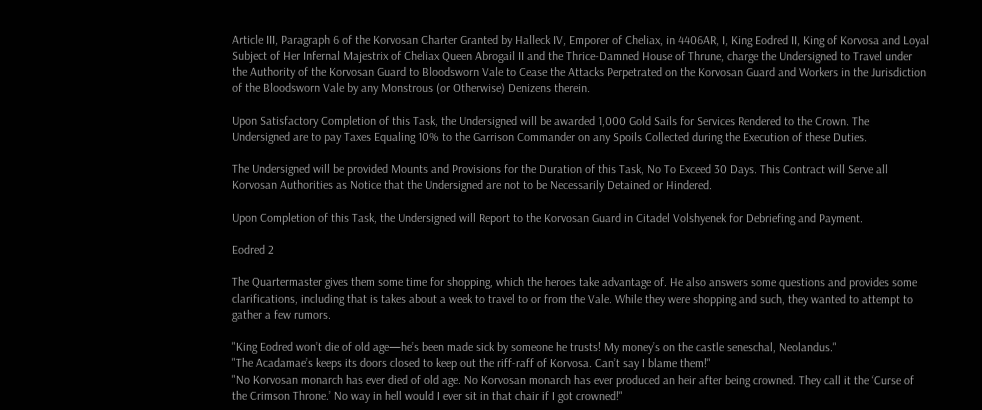Article III, Paragraph 6 of the Korvosan Charter Granted by Halleck IV, Emporer of Cheliax, in 4406AR, I, King Eodred II, King of Korvosa and Loyal Subject of Her Infernal Majestrix of Cheliax Queen Abrogail II and the Thrice-Damned House of Thrune, charge the Undersigned to Travel under the Authority of the Korvosan Guard to Bloodsworn Vale to Cease the Attacks Perpetrated on the Korvosan Guard and Workers in the Jurisdiction of the Bloodsworn Vale by any Monstrous (or Otherwise) Denizens therein.

Upon Satisfactory Completion of this Task, the Undersigned will be awarded 1,000 Gold Sails for Services Rendered to the Crown. The Undersigned are to pay Taxes Equaling 10% to the Garrison Commander on any Spoils Collected during the Execution of these Duties.

The Undersigned will be provided Mounts and Provisions for the Duration of this Task, No To Exceed 30 Days. This Contract will Serve all Korvosan Authorities as Notice that the Undersigned are not to be Necessarily Detained or Hindered.

Upon Completion of this Task, the Undersigned will Report to the Korvosan Guard in Citadel Volshyenek for Debriefing and Payment.

Eodred 2

The Quartermaster gives them some time for shopping, which the heroes take advantage of. He also answers some questions and provides some clarifications, including that is takes about a week to travel to or from the Vale. While they were shopping and such, they wanted to attempt to gather a few rumors.

"King Eodred won’t die of old age—he’s been made sick by someone he trusts! My money’s on the castle seneschal, Neolandus."
"The Acadamae’s keeps its doors closed to keep out the riff-raff of Korvosa. Can’t say I blame them!"
"No Korvosan monarch has ever died of old age. No Korvosan monarch has ever produced an heir after being crowned. They call it the ‘Curse of the Crimson Throne.’ No way in hell would I ever sit in that chair if I got crowned!"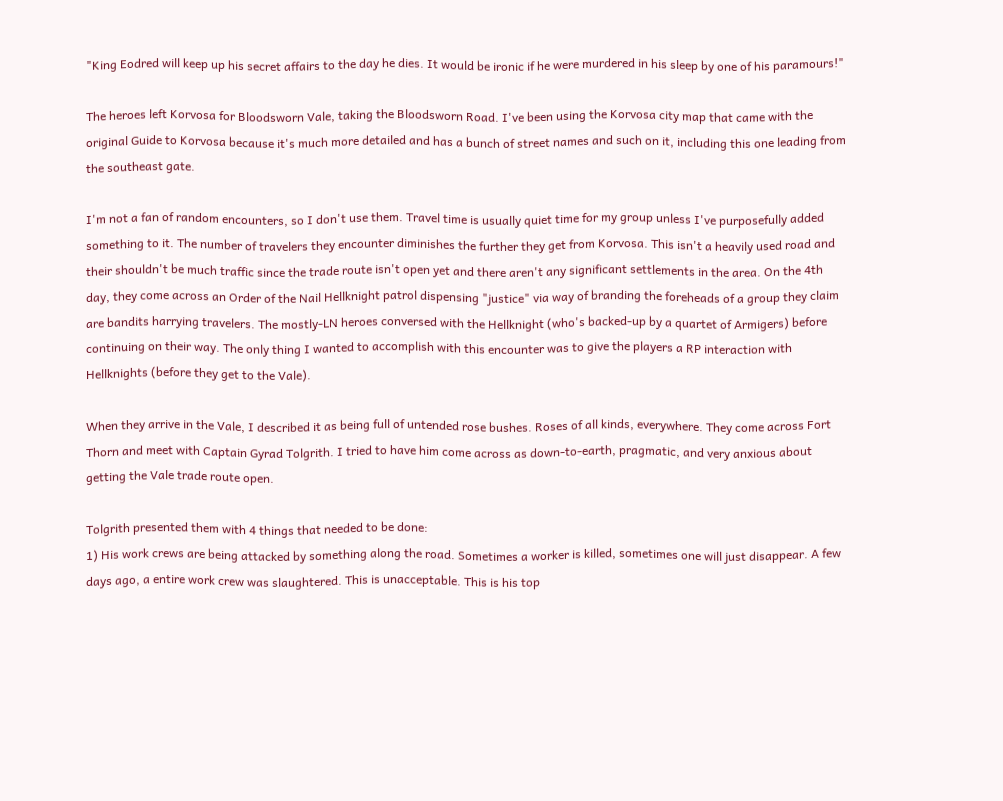"King Eodred will keep up his secret affairs to the day he dies. It would be ironic if he were murdered in his sleep by one of his paramours!"

The heroes left Korvosa for Bloodsworn Vale, taking the Bloodsworn Road. I've been using the Korvosa city map that came with the original Guide to Korvosa because it's much more detailed and has a bunch of street names and such on it, including this one leading from the southeast gate.

I'm not a fan of random encounters, so I don't use them. Travel time is usually quiet time for my group unless I've purposefully added something to it. The number of travelers they encounter diminishes the further they get from Korvosa. This isn't a heavily used road and their shouldn't be much traffic since the trade route isn't open yet and there aren't any significant settlements in the area. On the 4th day, they come across an Order of the Nail Hellknight patrol dispensing "justice" via way of branding the foreheads of a group they claim are bandits harrying travelers. The mostly-LN heroes conversed with the Hellknight (who's backed-up by a quartet of Armigers) before continuing on their way. The only thing I wanted to accomplish with this encounter was to give the players a RP interaction with Hellknights (before they get to the Vale).

When they arrive in the Vale, I described it as being full of untended rose bushes. Roses of all kinds, everywhere. They come across Fort Thorn and meet with Captain Gyrad Tolgrith. I tried to have him come across as down-to-earth, pragmatic, and very anxious about getting the Vale trade route open.

Tolgrith presented them with 4 things that needed to be done:
1) His work crews are being attacked by something along the road. Sometimes a worker is killed, sometimes one will just disappear. A few days ago, a entire work crew was slaughtered. This is unacceptable. This is his top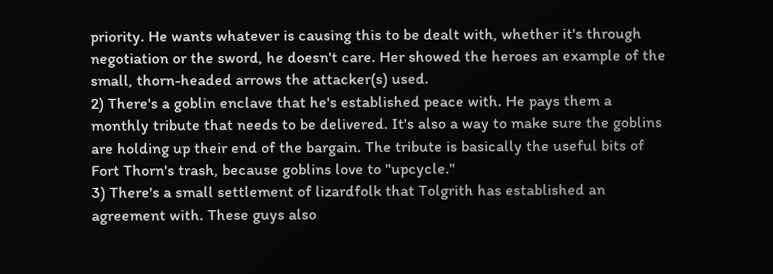priority. He wants whatever is causing this to be dealt with, whether it's through negotiation or the sword, he doesn't care. Her showed the heroes an example of the small, thorn-headed arrows the attacker(s) used.
2) There's a goblin enclave that he's established peace with. He pays them a monthly tribute that needs to be delivered. It's also a way to make sure the goblins are holding up their end of the bargain. The tribute is basically the useful bits of Fort Thorn's trash, because goblins love to "upcycle."
3) There's a small settlement of lizardfolk that Tolgrith has established an agreement with. These guys also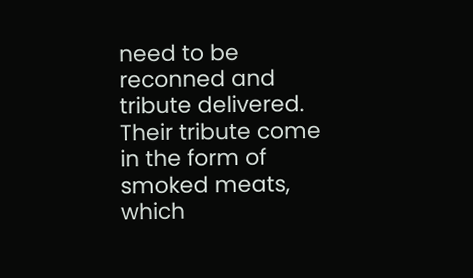need to be reconned and tribute delivered. Their tribute come in the form of smoked meats, which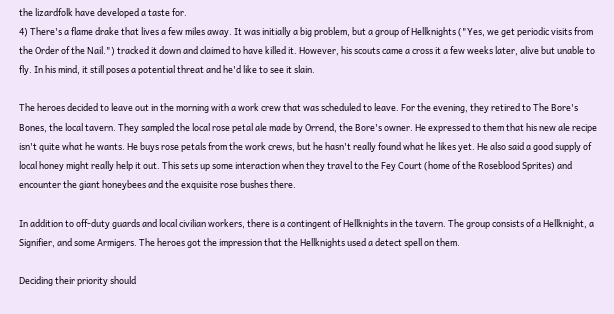the lizardfolk have developed a taste for.
4) There's a flame drake that lives a few miles away. It was initially a big problem, but a group of Hellknights ("Yes, we get periodic visits from the Order of the Nail.") tracked it down and claimed to have killed it. However, his scouts came a cross it a few weeks later, alive but unable to fly. In his mind, it still poses a potential threat and he'd like to see it slain.

The heroes decided to leave out in the morning with a work crew that was scheduled to leave. For the evening, they retired to The Bore's Bones, the local tavern. They sampled the local rose petal ale made by Orrend, the Bore's owner. He expressed to them that his new ale recipe isn't quite what he wants. He buys rose petals from the work crews, but he hasn't really found what he likes yet. He also said a good supply of local honey might really help it out. This sets up some interaction when they travel to the Fey Court (home of the Roseblood Sprites) and encounter the giant honeybees and the exquisite rose bushes there.

In addition to off-duty guards and local civilian workers, there is a contingent of Hellknights in the tavern. The group consists of a Hellknight, a Signifier, and some Armigers. The heroes got the impression that the Hellknights used a detect spell on them.

Deciding their priority should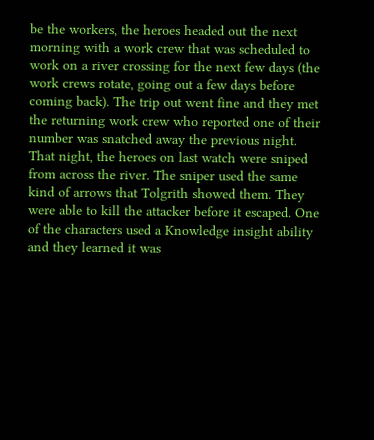be the workers, the heroes headed out the next morning with a work crew that was scheduled to work on a river crossing for the next few days (the work crews rotate, going out a few days before coming back). The trip out went fine and they met the returning work crew who reported one of their number was snatched away the previous night. That night, the heroes on last watch were sniped from across the river. The sniper used the same kind of arrows that Tolgrith showed them. They were able to kill the attacker before it escaped. One of the characters used a Knowledge insight ability and they learned it was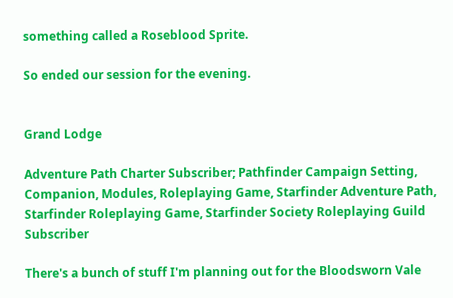something called a Roseblood Sprite.

So ended our session for the evening.


Grand Lodge

Adventure Path Charter Subscriber; Pathfinder Campaign Setting, Companion, Modules, Roleplaying Game, Starfinder Adventure Path, Starfinder Roleplaying Game, Starfinder Society Roleplaying Guild Subscriber

There's a bunch of stuff I'm planning out for the Bloodsworn Vale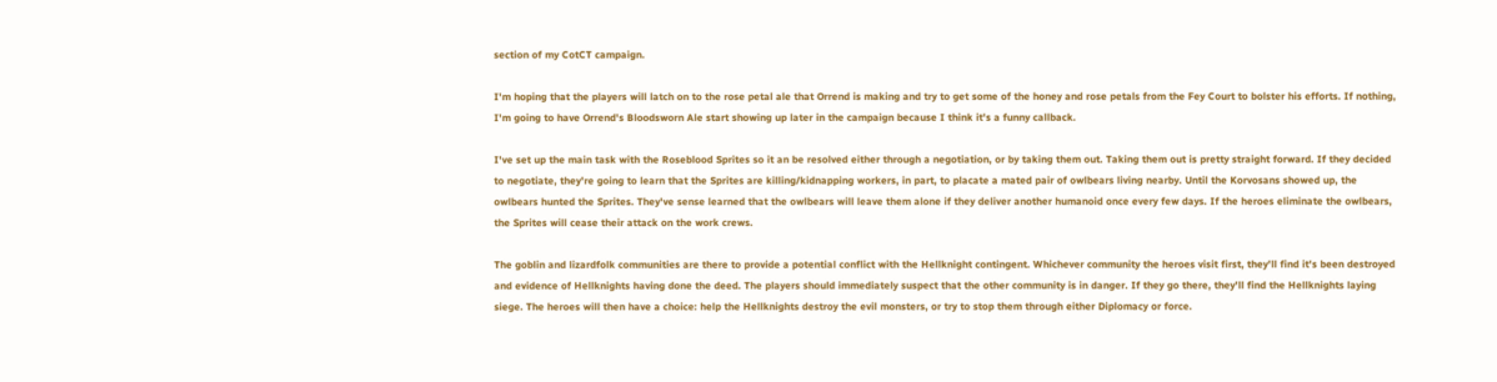section of my CotCT campaign.

I'm hoping that the players will latch on to the rose petal ale that Orrend is making and try to get some of the honey and rose petals from the Fey Court to bolster his efforts. If nothing, I'm going to have Orrend's Bloodsworn Ale start showing up later in the campaign because I think it's a funny callback.

I've set up the main task with the Roseblood Sprites so it an be resolved either through a negotiation, or by taking them out. Taking them out is pretty straight forward. If they decided to negotiate, they're going to learn that the Sprites are killing/kidnapping workers, in part, to placate a mated pair of owlbears living nearby. Until the Korvosans showed up, the owlbears hunted the Sprites. They've sense learned that the owlbears will leave them alone if they deliver another humanoid once every few days. If the heroes eliminate the owlbears, the Sprites will cease their attack on the work crews.

The goblin and lizardfolk communities are there to provide a potential conflict with the Hellknight contingent. Whichever community the heroes visit first, they'll find it's been destroyed and evidence of Hellknights having done the deed. The players should immediately suspect that the other community is in danger. If they go there, they'll find the Hellknights laying siege. The heroes will then have a choice: help the Hellknights destroy the evil monsters, or try to stop them through either Diplomacy or force.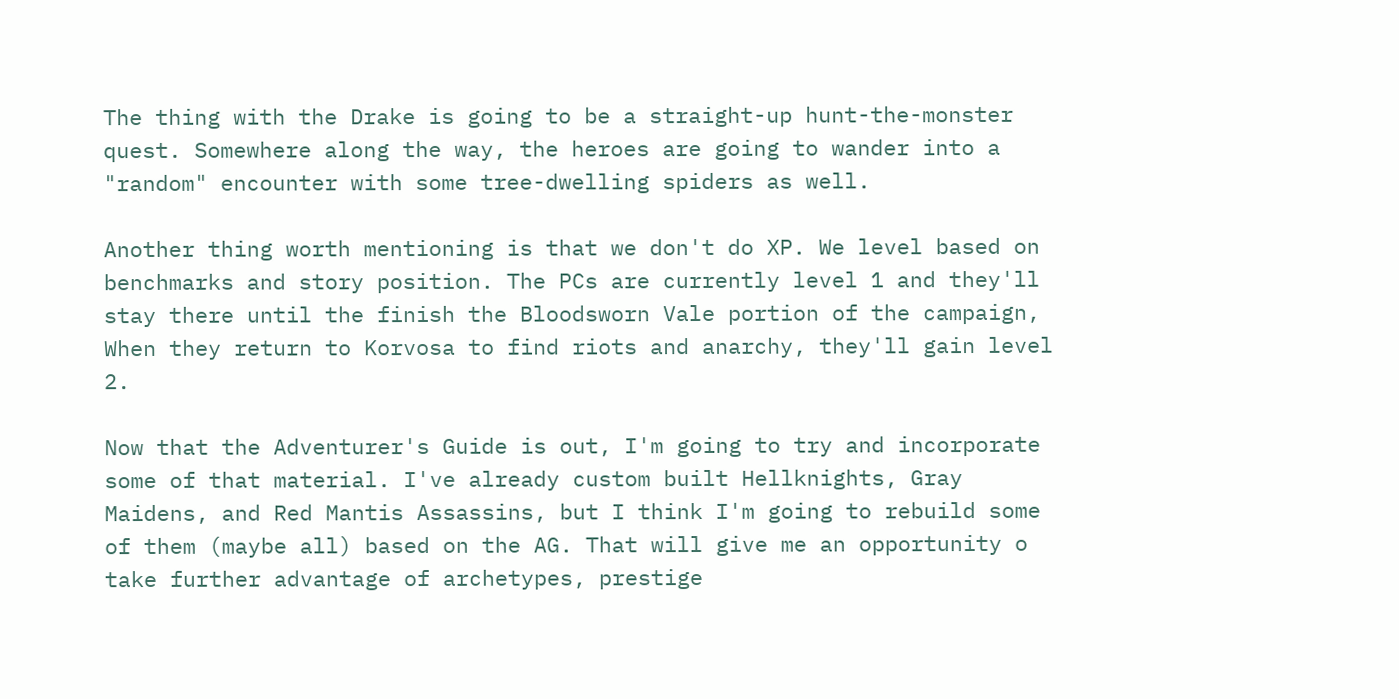The thing with the Drake is going to be a straight-up hunt-the-monster quest. Somewhere along the way, the heroes are going to wander into a "random" encounter with some tree-dwelling spiders as well.

Another thing worth mentioning is that we don't do XP. We level based on benchmarks and story position. The PCs are currently level 1 and they'll stay there until the finish the Bloodsworn Vale portion of the campaign, When they return to Korvosa to find riots and anarchy, they'll gain level 2.

Now that the Adventurer's Guide is out, I'm going to try and incorporate some of that material. I've already custom built Hellknights, Gray Maidens, and Red Mantis Assassins, but I think I'm going to rebuild some of them (maybe all) based on the AG. That will give me an opportunity o take further advantage of archetypes, prestige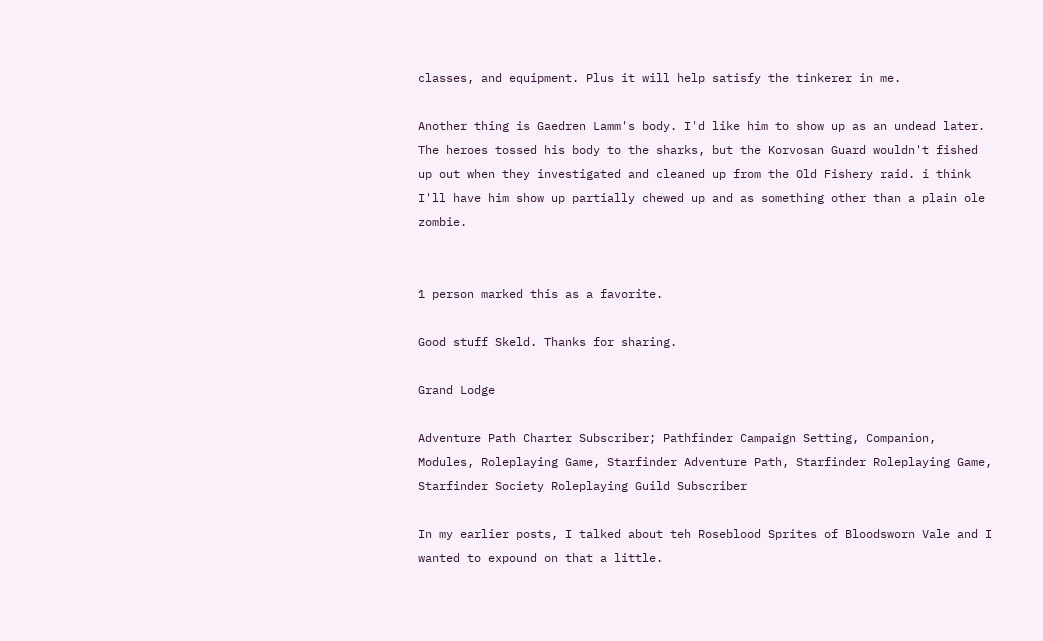classes, and equipment. Plus it will help satisfy the tinkerer in me.

Another thing is Gaedren Lamm's body. I'd like him to show up as an undead later. The heroes tossed his body to the sharks, but the Korvosan Guard wouldn't fished up out when they investigated and cleaned up from the Old Fishery raid. i think I'll have him show up partially chewed up and as something other than a plain ole zombie.


1 person marked this as a favorite.

Good stuff Skeld. Thanks for sharing.

Grand Lodge

Adventure Path Charter Subscriber; Pathfinder Campaign Setting, Companion, Modules, Roleplaying Game, Starfinder Adventure Path, Starfinder Roleplaying Game, Starfinder Society Roleplaying Guild Subscriber

In my earlier posts, I talked about teh Roseblood Sprites of Bloodsworn Vale and I wanted to expound on that a little.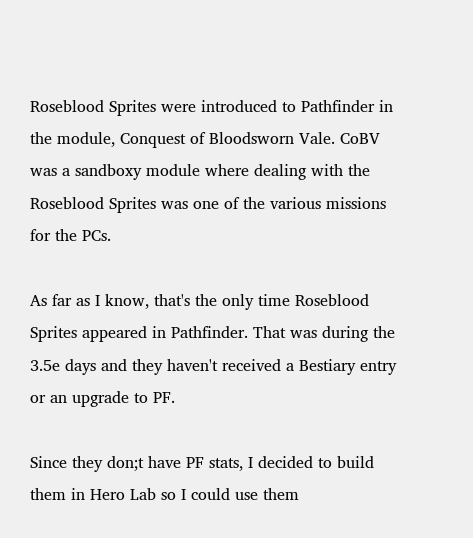Roseblood Sprites were introduced to Pathfinder in the module, Conquest of Bloodsworn Vale. CoBV was a sandboxy module where dealing with the Roseblood Sprites was one of the various missions for the PCs.

As far as I know, that's the only time Roseblood Sprites appeared in Pathfinder. That was during the 3.5e days and they haven't received a Bestiary entry or an upgrade to PF.

Since they don;t have PF stats, I decided to build them in Hero Lab so I could use them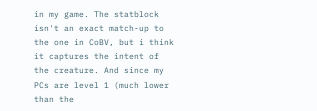in my game. The statblock isn't an exact match-up to the one in CoBV, but i think it captures the intent of the creature. And since my PCs are level 1 (much lower than the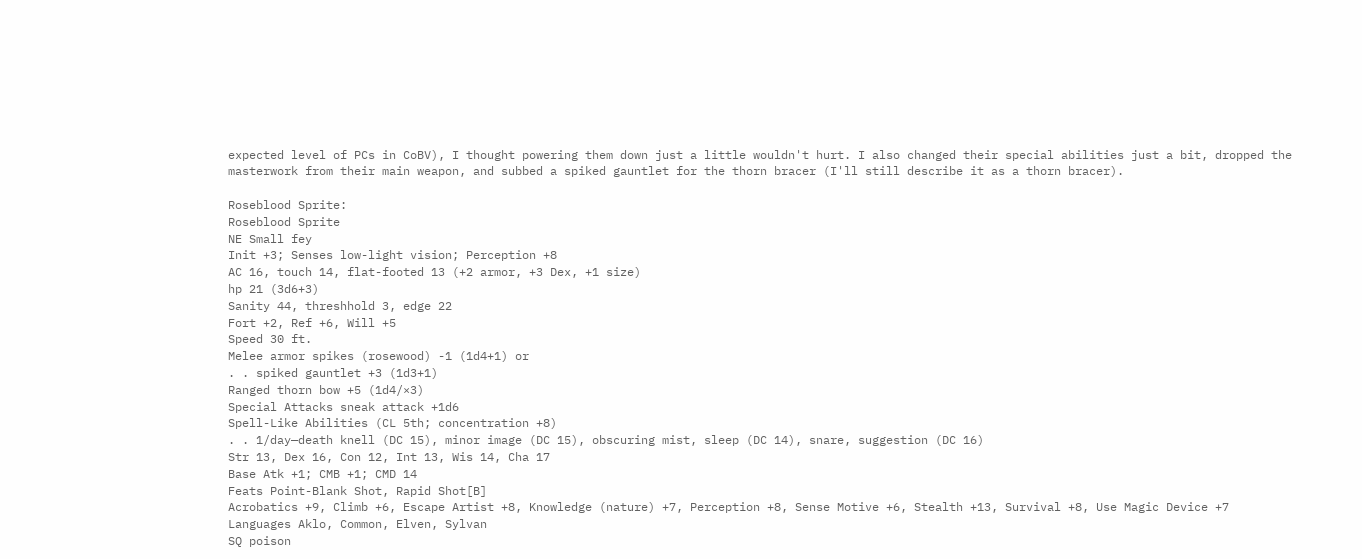expected level of PCs in CoBV), I thought powering them down just a little wouldn't hurt. I also changed their special abilities just a bit, dropped the masterwork from their main weapon, and subbed a spiked gauntlet for the thorn bracer (I'll still describe it as a thorn bracer).

Roseblood Sprite:
Roseblood Sprite
NE Small fey
Init +3; Senses low-light vision; Perception +8
AC 16, touch 14, flat-footed 13 (+2 armor, +3 Dex, +1 size)
hp 21 (3d6+3)
Sanity 44, threshhold 3, edge 22
Fort +2, Ref +6, Will +5
Speed 30 ft.
Melee armor spikes (rosewood) -1 (1d4+1) or
. . spiked gauntlet +3 (1d3+1)
Ranged thorn bow +5 (1d4/×3)
Special Attacks sneak attack +1d6
Spell-Like Abilities (CL 5th; concentration +8)
. . 1/day—death knell (DC 15), minor image (DC 15), obscuring mist, sleep (DC 14), snare, suggestion (DC 16)
Str 13, Dex 16, Con 12, Int 13, Wis 14, Cha 17
Base Atk +1; CMB +1; CMD 14
Feats Point-Blank Shot, Rapid Shot[B]
Acrobatics +9, Climb +6, Escape Artist +8, Knowledge (nature) +7, Perception +8, Sense Motive +6, Stealth +13, Survival +8, Use Magic Device +7
Languages Aklo, Common, Elven, Sylvan
SQ poison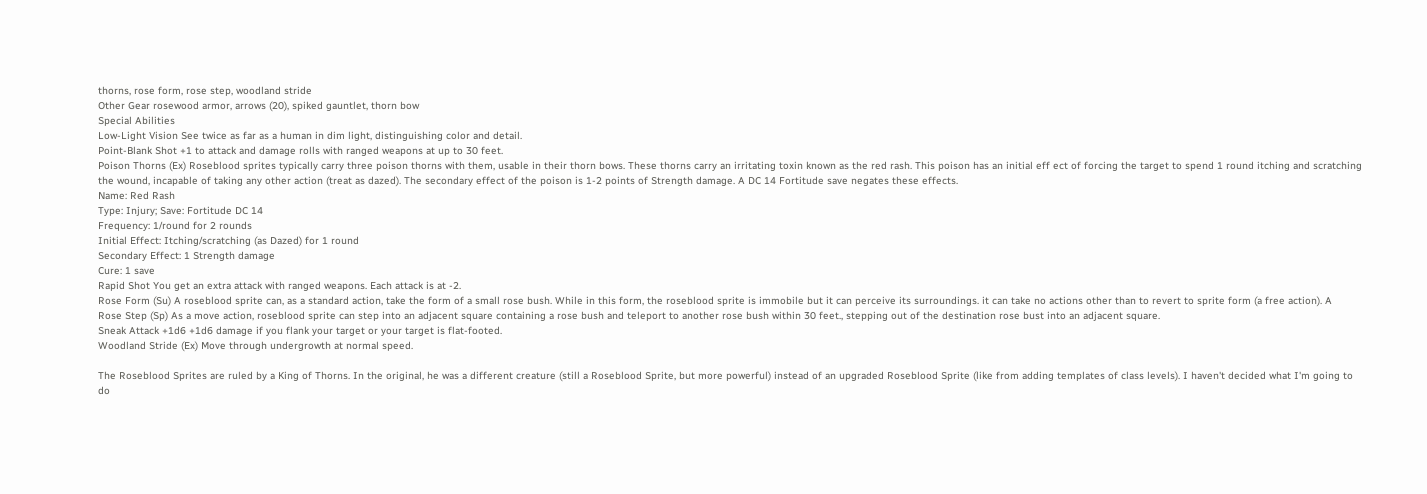thorns, rose form, rose step, woodland stride
Other Gear rosewood armor, arrows (20), spiked gauntlet, thorn bow
Special Abilities
Low-Light Vision See twice as far as a human in dim light, distinguishing color and detail.
Point-Blank Shot +1 to attack and damage rolls with ranged weapons at up to 30 feet.
Poison Thorns (Ex) Roseblood sprites typically carry three poison thorns with them, usable in their thorn bows. These thorns carry an irritating toxin known as the red rash. This poison has an initial eff ect of forcing the target to spend 1 round itching and scratching the wound, incapable of taking any other action (treat as dazed). The secondary effect of the poison is 1-2 points of Strength damage. A DC 14 Fortitude save negates these effects.
Name: Red Rash
Type: Injury; Save: Fortitude DC 14
Frequency: 1/round for 2 rounds
Initial Effect: Itching/scratching (as Dazed) for 1 round
Secondary Effect: 1 Strength damage
Cure: 1 save
Rapid Shot You get an extra attack with ranged weapons. Each attack is at -2.
Rose Form (Su) A roseblood sprite can, as a standard action, take the form of a small rose bush. While in this form, the roseblood sprite is immobile but it can perceive its surroundings. it can take no actions other than to revert to sprite form (a free action). A
Rose Step (Sp) As a move action, roseblood sprite can step into an adjacent square containing a rose bush and teleport to another rose bush within 30 feet., stepping out of the destination rose bust into an adjacent square.
Sneak Attack +1d6 +1d6 damage if you flank your target or your target is flat-footed.
Woodland Stride (Ex) Move through undergrowth at normal speed.

The Roseblood Sprites are ruled by a King of Thorns. In the original, he was a different creature (still a Roseblood Sprite, but more powerful) instead of an upgraded Roseblood Sprite (like from adding templates of class levels). I haven't decided what I'm going to do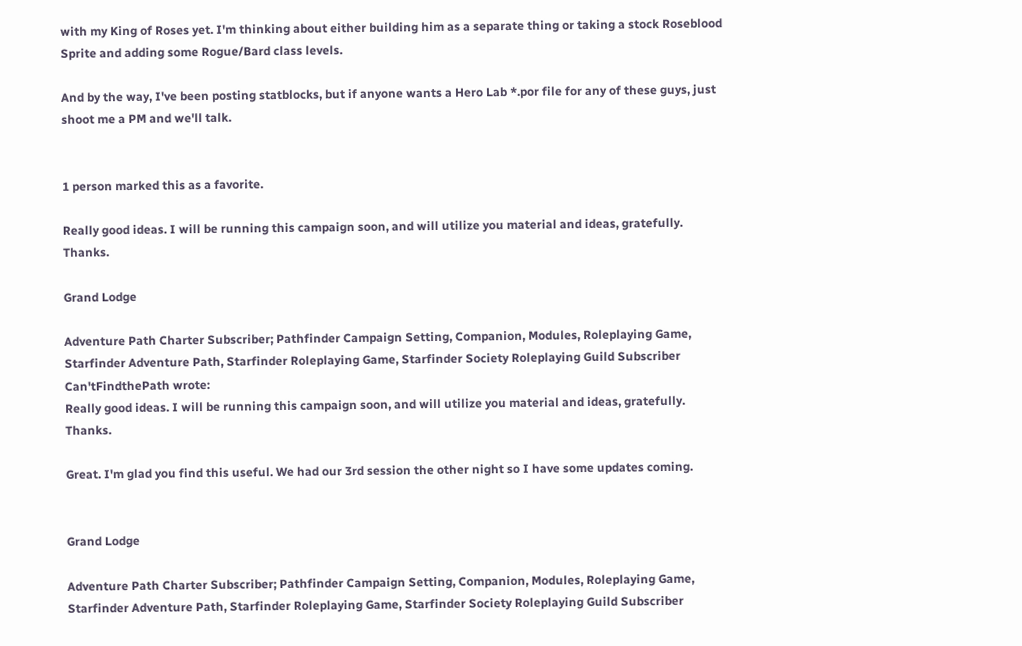with my King of Roses yet. I'm thinking about either building him as a separate thing or taking a stock Roseblood Sprite and adding some Rogue/Bard class levels.

And by the way, I've been posting statblocks, but if anyone wants a Hero Lab *.por file for any of these guys, just shoot me a PM and we'll talk.


1 person marked this as a favorite.

Really good ideas. I will be running this campaign soon, and will utilize you material and ideas, gratefully. Thanks.

Grand Lodge

Adventure Path Charter Subscriber; Pathfinder Campaign Setting, Companion, Modules, Roleplaying Game, Starfinder Adventure Path, Starfinder Roleplaying Game, Starfinder Society Roleplaying Guild Subscriber
Can'tFindthePath wrote:
Really good ideas. I will be running this campaign soon, and will utilize you material and ideas, gratefully. Thanks.

Great. I'm glad you find this useful. We had our 3rd session the other night so I have some updates coming.


Grand Lodge

Adventure Path Charter Subscriber; Pathfinder Campaign Setting, Companion, Modules, Roleplaying Game, Starfinder Adventure Path, Starfinder Roleplaying Game, Starfinder Society Roleplaying Guild Subscriber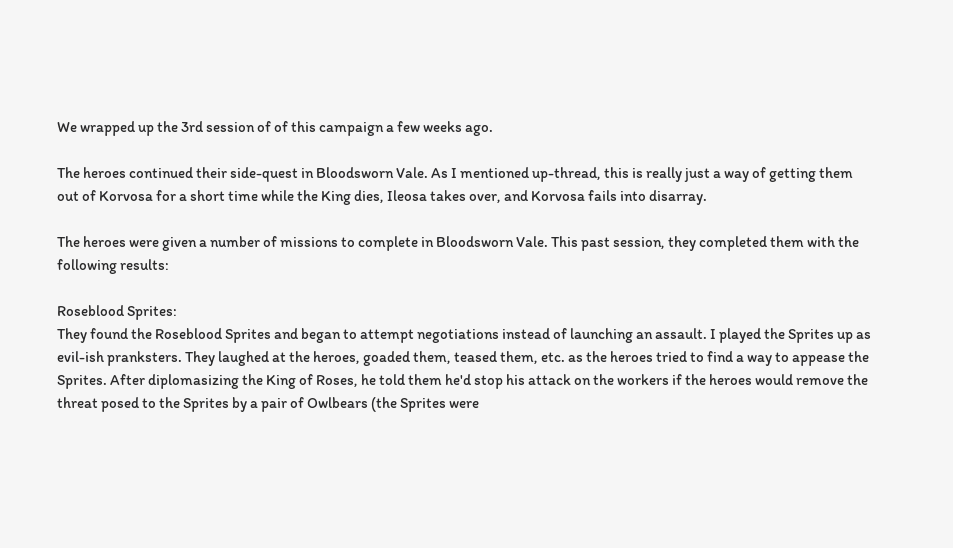We wrapped up the 3rd session of of this campaign a few weeks ago.

The heroes continued their side-quest in Bloodsworn Vale. As I mentioned up-thread, this is really just a way of getting them out of Korvosa for a short time while the King dies, Ileosa takes over, and Korvosa fails into disarray.

The heroes were given a number of missions to complete in Bloodsworn Vale. This past session, they completed them with the following results:

Roseblood Sprites:
They found the Roseblood Sprites and began to attempt negotiations instead of launching an assault. I played the Sprites up as evil-ish pranksters. They laughed at the heroes, goaded them, teased them, etc. as the heroes tried to find a way to appease the Sprites. After diplomasizing the King of Roses, he told them he'd stop his attack on the workers if the heroes would remove the threat posed to the Sprites by a pair of Owlbears (the Sprites were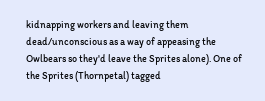kidnapping workers and leaving them dead/unconscious as a way of appeasing the Owlbears so they'd leave the Sprites alone). One of the Sprites (Thornpetal) tagged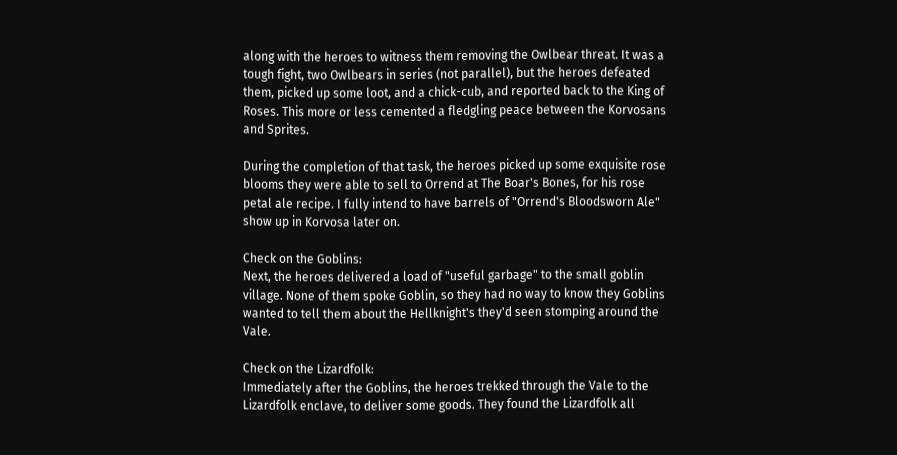along with the heroes to witness them removing the Owlbear threat. It was a tough fight, two Owlbears in series (not parallel), but the heroes defeated them, picked up some loot, and a chick-cub, and reported back to the King of Roses. This more or less cemented a fledgling peace between the Korvosans and Sprites.

During the completion of that task, the heroes picked up some exquisite rose blooms they were able to sell to Orrend at The Boar's Bones, for his rose petal ale recipe. I fully intend to have barrels of "Orrend's Bloodsworn Ale" show up in Korvosa later on.

Check on the Goblins:
Next, the heroes delivered a load of "useful garbage" to the small goblin village. None of them spoke Goblin, so they had no way to know they Goblins wanted to tell them about the Hellknight's they'd seen stomping around the Vale.

Check on the Lizardfolk:
Immediately after the Goblins, the heroes trekked through the Vale to the Lizardfolk enclave, to deliver some goods. They found the Lizardfolk all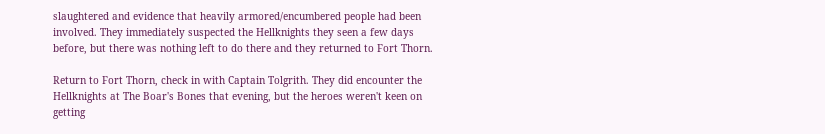slaughtered and evidence that heavily armored/encumbered people had been involved. They immediately suspected the Hellknights they seen a few days before, but there was nothing left to do there and they returned to Fort Thorn.

Return to Fort Thorn, check in with Captain Tolgrith. They did encounter the Hellknights at The Boar's Bones that evening, but the heroes weren't keen on getting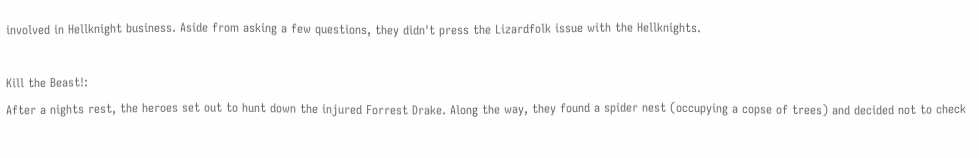involved in Hellknight business. Aside from asking a few questions, they didn't press the Lizardfolk issue with the Hellknights.

Kill the Beast!:
After a nights rest, the heroes set out to hunt down the injured Forrest Drake. Along the way, they found a spider nest (occupying a copse of trees) and decided not to check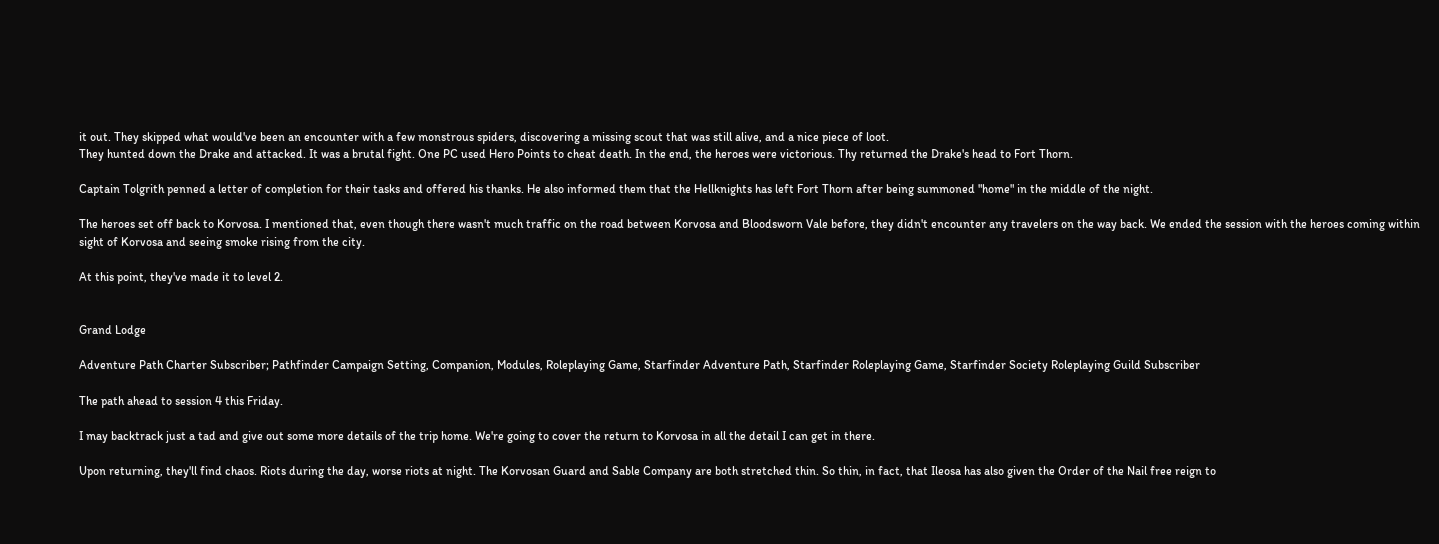it out. They skipped what would've been an encounter with a few monstrous spiders, discovering a missing scout that was still alive, and a nice piece of loot.
They hunted down the Drake and attacked. It was a brutal fight. One PC used Hero Points to cheat death. In the end, the heroes were victorious. Thy returned the Drake's head to Fort Thorn.

Captain Tolgrith penned a letter of completion for their tasks and offered his thanks. He also informed them that the Hellknights has left Fort Thorn after being summoned "home" in the middle of the night.

The heroes set off back to Korvosa. I mentioned that, even though there wasn't much traffic on the road between Korvosa and Bloodsworn Vale before, they didn't encounter any travelers on the way back. We ended the session with the heroes coming within sight of Korvosa and seeing smoke rising from the city.

At this point, they've made it to level 2.


Grand Lodge

Adventure Path Charter Subscriber; Pathfinder Campaign Setting, Companion, Modules, Roleplaying Game, Starfinder Adventure Path, Starfinder Roleplaying Game, Starfinder Society Roleplaying Guild Subscriber

The path ahead to session 4 this Friday.

I may backtrack just a tad and give out some more details of the trip home. We're going to cover the return to Korvosa in all the detail I can get in there.

Upon returning, they'll find chaos. Riots during the day, worse riots at night. The Korvosan Guard and Sable Company are both stretched thin. So thin, in fact, that Ileosa has also given the Order of the Nail free reign to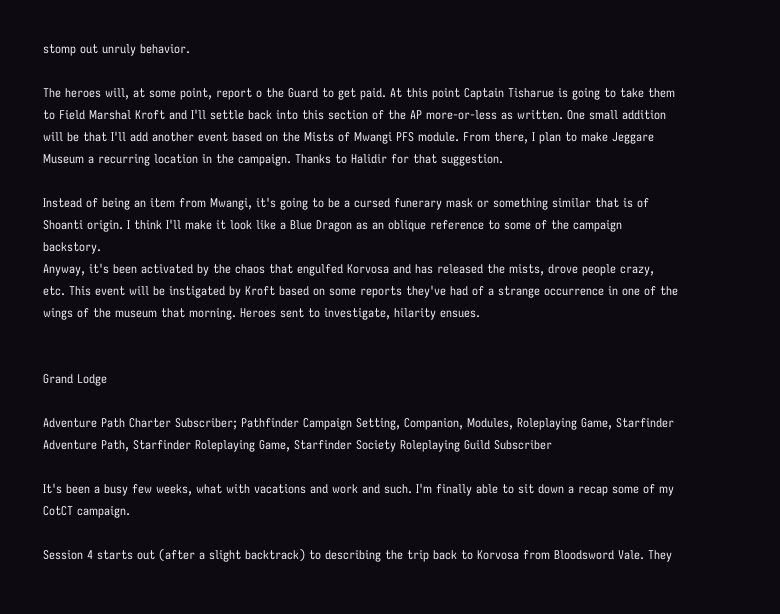stomp out unruly behavior.

The heroes will, at some point, report o the Guard to get paid. At this point Captain Tisharue is going to take them to Field Marshal Kroft and I'll settle back into this section of the AP more-or-less as written. One small addition will be that I'll add another event based on the Mists of Mwangi PFS module. From there, I plan to make Jeggare Museum a recurring location in the campaign. Thanks to Halidir for that suggestion.

Instead of being an item from Mwangi, it's going to be a cursed funerary mask or something similar that is of Shoanti origin. I think I'll make it look like a Blue Dragon as an oblique reference to some of the campaign backstory.
Anyway, it's been activated by the chaos that engulfed Korvosa and has released the mists, drove people crazy, etc. This event will be instigated by Kroft based on some reports they've had of a strange occurrence in one of the wings of the museum that morning. Heroes sent to investigate, hilarity ensues.


Grand Lodge

Adventure Path Charter Subscriber; Pathfinder Campaign Setting, Companion, Modules, Roleplaying Game, Starfinder Adventure Path, Starfinder Roleplaying Game, Starfinder Society Roleplaying Guild Subscriber

It's been a busy few weeks, what with vacations and work and such. I'm finally able to sit down a recap some of my CotCT campaign.

Session 4 starts out (after a slight backtrack) to describing the trip back to Korvosa from Bloodsword Vale. They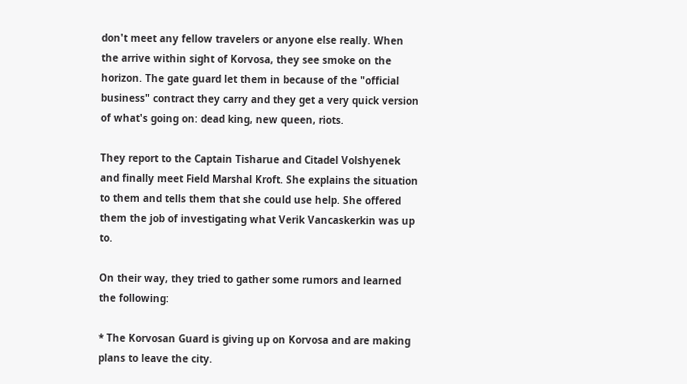don't meet any fellow travelers or anyone else really. When the arrive within sight of Korvosa, they see smoke on the horizon. The gate guard let them in because of the "official business" contract they carry and they get a very quick version of what's going on: dead king, new queen, riots.

They report to the Captain Tisharue and Citadel Volshyenek and finally meet Field Marshal Kroft. She explains the situation to them and tells them that she could use help. She offered them the job of investigating what Verik Vancaskerkin was up to.

On their way, they tried to gather some rumors and learned the following:

* The Korvosan Guard is giving up on Korvosa and are making plans to leave the city.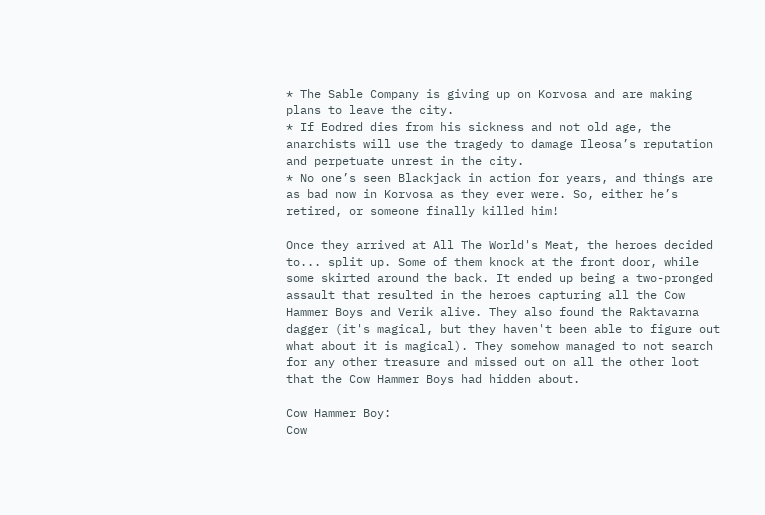* The Sable Company is giving up on Korvosa and are making plans to leave the city.
* If Eodred dies from his sickness and not old age, the anarchists will use the tragedy to damage Ileosa’s reputation and perpetuate unrest in the city.
* No one’s seen Blackjack in action for years, and things are as bad now in Korvosa as they ever were. So, either he’s retired, or someone finally killed him!

Once they arrived at All The World's Meat, the heroes decided to... split up. Some of them knock at the front door, while some skirted around the back. It ended up being a two-pronged assault that resulted in the heroes capturing all the Cow Hammer Boys and Verik alive. They also found the Raktavarna dagger (it's magical, but they haven't been able to figure out what about it is magical). They somehow managed to not search for any other treasure and missed out on all the other loot that the Cow Hammer Boys had hidden about.

Cow Hammer Boy:
Cow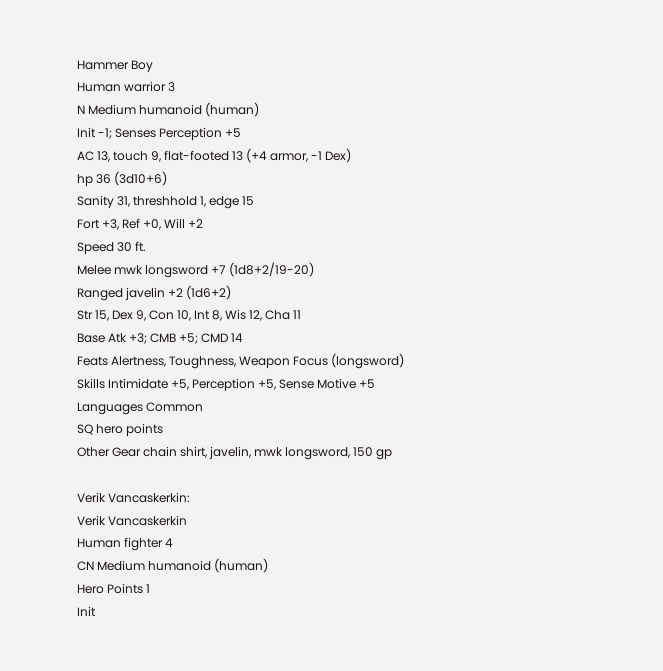Hammer Boy
Human warrior 3
N Medium humanoid (human)
Init -1; Senses Perception +5
AC 13, touch 9, flat-footed 13 (+4 armor, -1 Dex)
hp 36 (3d10+6)
Sanity 31, threshhold 1, edge 15
Fort +3, Ref +0, Will +2
Speed 30 ft.
Melee mwk longsword +7 (1d8+2/19-20)
Ranged javelin +2 (1d6+2)
Str 15, Dex 9, Con 10, Int 8, Wis 12, Cha 11
Base Atk +3; CMB +5; CMD 14
Feats Alertness, Toughness, Weapon Focus (longsword)
Skills Intimidate +5, Perception +5, Sense Motive +5
Languages Common
SQ hero points
Other Gear chain shirt, javelin, mwk longsword, 150 gp

Verik Vancaskerkin:
Verik Vancaskerkin
Human fighter 4
CN Medium humanoid (human)
Hero Points 1
Init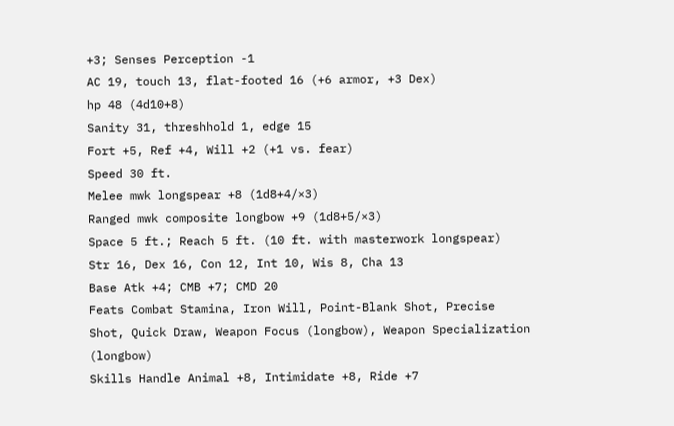+3; Senses Perception -1
AC 19, touch 13, flat-footed 16 (+6 armor, +3 Dex)
hp 48 (4d10+8)
Sanity 31, threshhold 1, edge 15
Fort +5, Ref +4, Will +2 (+1 vs. fear)
Speed 30 ft.
Melee mwk longspear +8 (1d8+4/×3)
Ranged mwk composite longbow +9 (1d8+5/×3)
Space 5 ft.; Reach 5 ft. (10 ft. with masterwork longspear)
Str 16, Dex 16, Con 12, Int 10, Wis 8, Cha 13
Base Atk +4; CMB +7; CMD 20
Feats Combat Stamina, Iron Will, Point-Blank Shot, Precise Shot, Quick Draw, Weapon Focus (longbow), Weapon Specialization (longbow)
Skills Handle Animal +8, Intimidate +8, Ride +7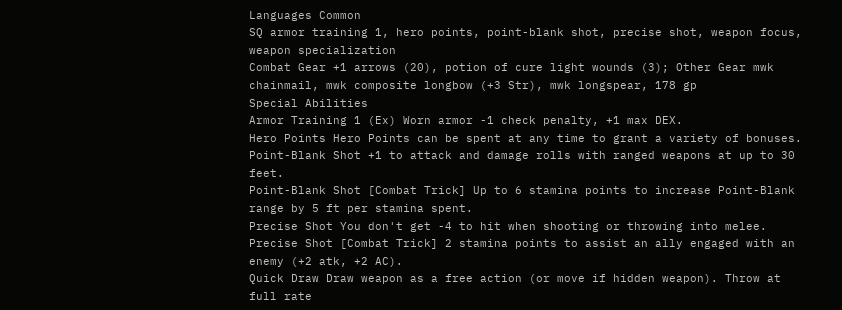Languages Common
SQ armor training 1, hero points, point-blank shot, precise shot, weapon focus, weapon specialization
Combat Gear +1 arrows (20), potion of cure light wounds (3); Other Gear mwk chainmail, mwk composite longbow (+3 Str), mwk longspear, 178 gp
Special Abilities
Armor Training 1 (Ex) Worn armor -1 check penalty, +1 max DEX.
Hero Points Hero Points can be spent at any time to grant a variety of bonuses.
Point-Blank Shot +1 to attack and damage rolls with ranged weapons at up to 30 feet.
Point-Blank Shot [Combat Trick] Up to 6 stamina points to increase Point-Blank range by 5 ft per stamina spent.
Precise Shot You don't get -4 to hit when shooting or throwing into melee.
Precise Shot [Combat Trick] 2 stamina points to assist an ally engaged with an enemy (+2 atk, +2 AC).
Quick Draw Draw weapon as a free action (or move if hidden weapon). Throw at full rate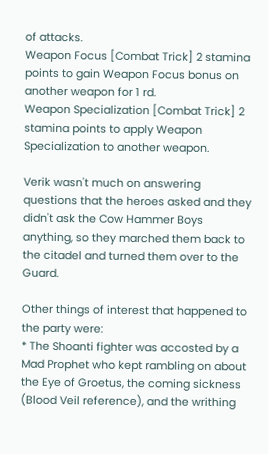of attacks.
Weapon Focus [Combat Trick] 2 stamina points to gain Weapon Focus bonus on another weapon for 1 rd.
Weapon Specialization [Combat Trick] 2 stamina points to apply Weapon Specialization to another weapon.

Verik wasn't much on answering questions that the heroes asked and they didn't ask the Cow Hammer Boys anything, so they marched them back to the citadel and turned them over to the Guard.

Other things of interest that happened to the party were:
* The Shoanti fighter was accosted by a Mad Prophet who kept rambling on about the Eye of Groetus, the coming sickness (Blood Veil reference), and the writhing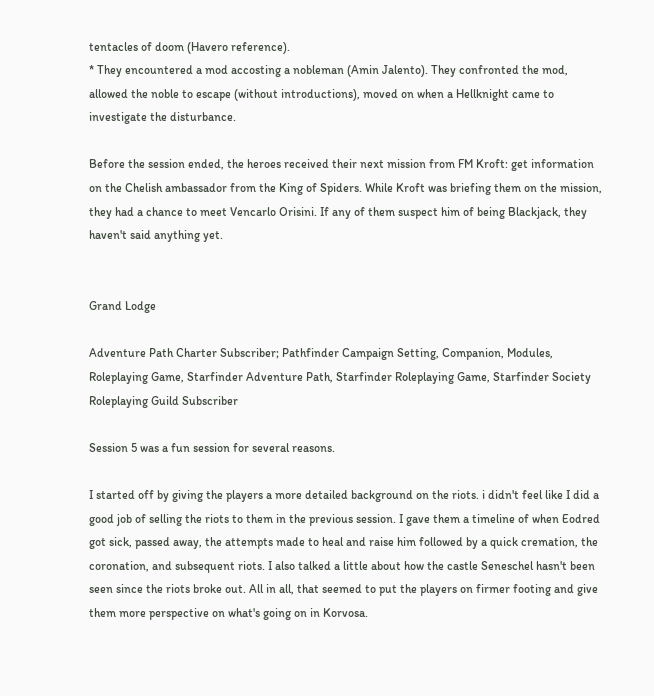tentacles of doom (Havero reference).
* They encountered a mod accosting a nobleman (Amin Jalento). They confronted the mod, allowed the noble to escape (without introductions), moved on when a Hellknight came to investigate the disturbance.

Before the session ended, the heroes received their next mission from FM Kroft: get information on the Chelish ambassador from the King of Spiders. While Kroft was briefing them on the mission, they had a chance to meet Vencarlo Orisini. If any of them suspect him of being Blackjack, they haven't said anything yet.


Grand Lodge

Adventure Path Charter Subscriber; Pathfinder Campaign Setting, Companion, Modules, Roleplaying Game, Starfinder Adventure Path, Starfinder Roleplaying Game, Starfinder Society Roleplaying Guild Subscriber

Session 5 was a fun session for several reasons.

I started off by giving the players a more detailed background on the riots. i didn't feel like I did a good job of selling the riots to them in the previous session. I gave them a timeline of when Eodred got sick, passed away, the attempts made to heal and raise him followed by a quick cremation, the coronation, and subsequent riots. I also talked a little about how the castle Seneschel hasn't been seen since the riots broke out. All in all, that seemed to put the players on firmer footing and give them more perspective on what's going on in Korvosa.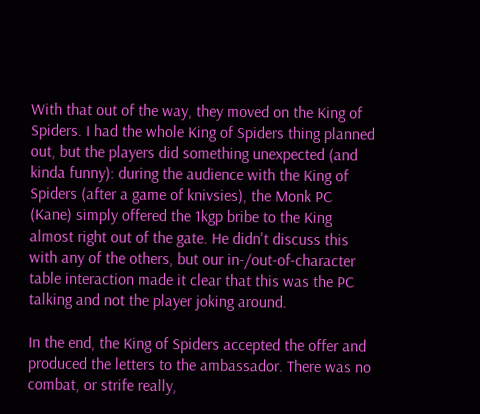With that out of the way, they moved on the King of Spiders. I had the whole King of Spiders thing planned out, but the players did something unexpected (and kinda funny): during the audience with the King of Spiders (after a game of knivsies), the Monk PC (Kane) simply offered the 1kgp bribe to the King almost right out of the gate. He didn't discuss this with any of the others, but our in-/out-of-character table interaction made it clear that this was the PC talking and not the player joking around.

In the end, the King of Spiders accepted the offer and produced the letters to the ambassador. There was no combat, or strife really,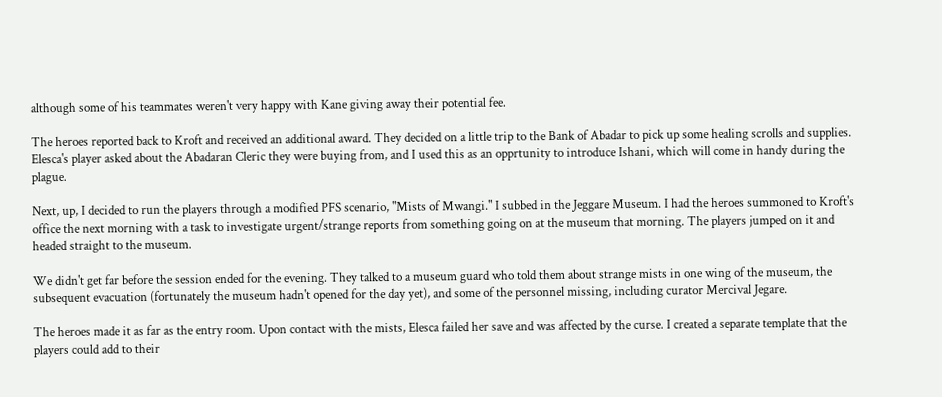although some of his teammates weren't very happy with Kane giving away their potential fee.

The heroes reported back to Kroft and received an additional award. They decided on a little trip to the Bank of Abadar to pick up some healing scrolls and supplies. Elesca's player asked about the Abadaran Cleric they were buying from, and I used this as an opprtunity to introduce Ishani, which will come in handy during the plague.

Next, up, I decided to run the players through a modified PFS scenario, "Mists of Mwangi." I subbed in the Jeggare Museum. I had the heroes summoned to Kroft's office the next morning with a task to investigate urgent/strange reports from something going on at the museum that morning. The players jumped on it and headed straight to the museum.

We didn't get far before the session ended for the evening. They talked to a museum guard who told them about strange mists in one wing of the museum, the subsequent evacuation (fortunately the museum hadn't opened for the day yet), and some of the personnel missing, including curator Mercival Jegare.

The heroes made it as far as the entry room. Upon contact with the mists, Elesca failed her save and was affected by the curse. I created a separate template that the players could add to their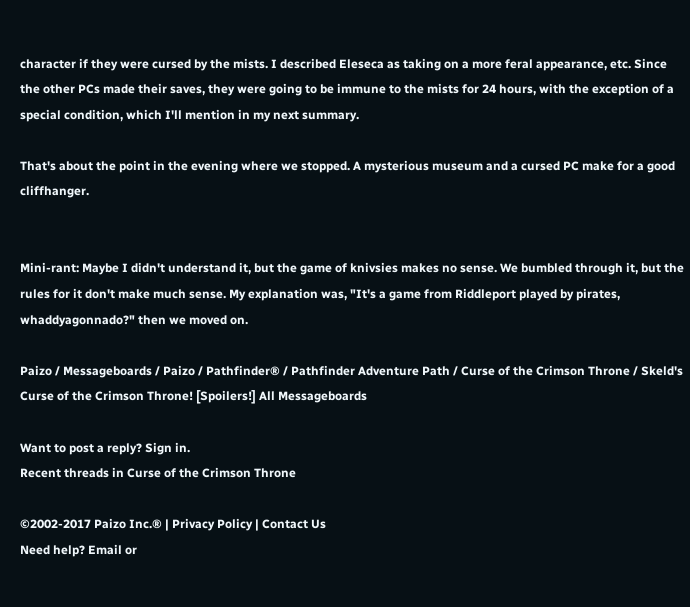character if they were cursed by the mists. I described Eleseca as taking on a more feral appearance, etc. Since the other PCs made their saves, they were going to be immune to the mists for 24 hours, with the exception of a special condition, which I'll mention in my next summary.

That's about the point in the evening where we stopped. A mysterious museum and a cursed PC make for a good cliffhanger.


Mini-rant: Maybe I didn't understand it, but the game of knivsies makes no sense. We bumbled through it, but the rules for it don't make much sense. My explanation was, "It's a game from Riddleport played by pirates, whaddyagonnado?" then we moved on.

Paizo / Messageboards / Paizo / Pathfinder® / Pathfinder Adventure Path / Curse of the Crimson Throne / Skeld's Curse of the Crimson Throne! [Spoilers!] All Messageboards

Want to post a reply? Sign in.
Recent threads in Curse of the Crimson Throne

©2002-2017 Paizo Inc.® | Privacy Policy | Contact Us
Need help? Email or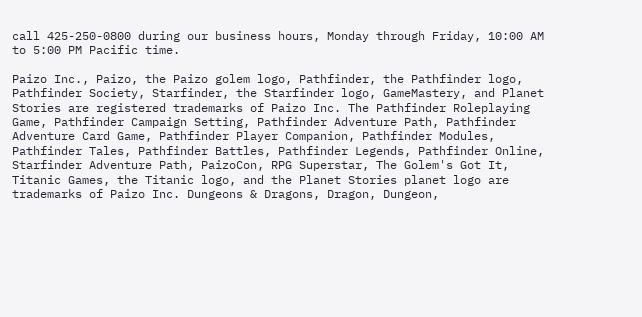call 425-250-0800 during our business hours, Monday through Friday, 10:00 AM to 5:00 PM Pacific time.

Paizo Inc., Paizo, the Paizo golem logo, Pathfinder, the Pathfinder logo, Pathfinder Society, Starfinder, the Starfinder logo, GameMastery, and Planet Stories are registered trademarks of Paizo Inc. The Pathfinder Roleplaying Game, Pathfinder Campaign Setting, Pathfinder Adventure Path, Pathfinder Adventure Card Game, Pathfinder Player Companion, Pathfinder Modules, Pathfinder Tales, Pathfinder Battles, Pathfinder Legends, Pathfinder Online, Starfinder Adventure Path, PaizoCon, RPG Superstar, The Golem's Got It, Titanic Games, the Titanic logo, and the Planet Stories planet logo are trademarks of Paizo Inc. Dungeons & Dragons, Dragon, Dungeon,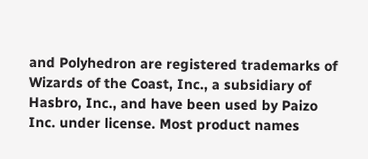and Polyhedron are registered trademarks of Wizards of the Coast, Inc., a subsidiary of Hasbro, Inc., and have been used by Paizo Inc. under license. Most product names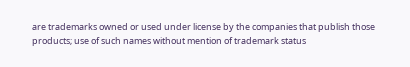are trademarks owned or used under license by the companies that publish those products; use of such names without mention of trademark status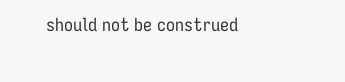should not be construed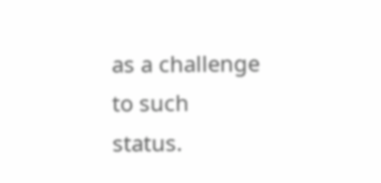as a challenge to such status.